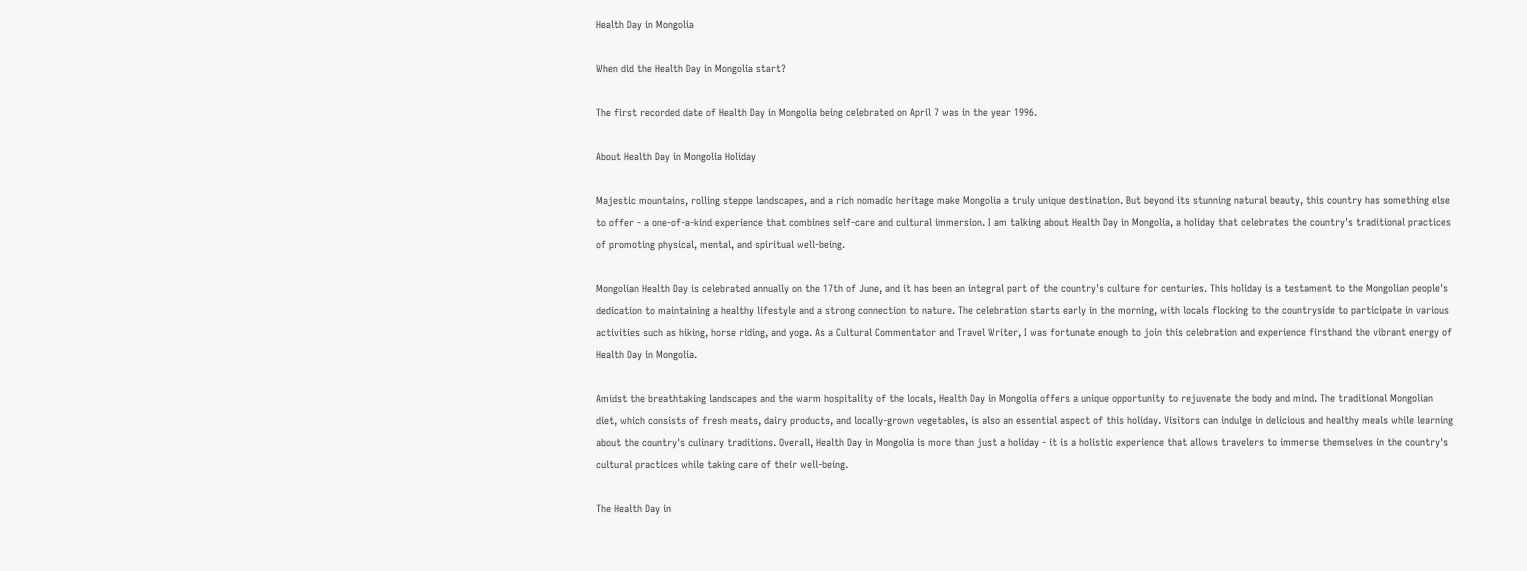Health Day in Mongolia

When did the Health Day in Mongolia start?

The first recorded date of Health Day in Mongolia being celebrated on April 7 was in the year 1996.

About Health Day in Mongolia Holiday

Majestic mountains, rolling steppe landscapes, and a rich nomadic heritage make Mongolia a truly unique destination. But beyond its stunning natural beauty, this country has something else to offer - a one-of-a-kind experience that combines self-care and cultural immersion. I am talking about Health Day in Mongolia, a holiday that celebrates the country's traditional practices of promoting physical, mental, and spiritual well-being.

Mongolian Health Day is celebrated annually on the 17th of June, and it has been an integral part of the country's culture for centuries. This holiday is a testament to the Mongolian people's dedication to maintaining a healthy lifestyle and a strong connection to nature. The celebration starts early in the morning, with locals flocking to the countryside to participate in various activities such as hiking, horse riding, and yoga. As a Cultural Commentator and Travel Writer, I was fortunate enough to join this celebration and experience firsthand the vibrant energy of Health Day in Mongolia.

Amidst the breathtaking landscapes and the warm hospitality of the locals, Health Day in Mongolia offers a unique opportunity to rejuvenate the body and mind. The traditional Mongolian diet, which consists of fresh meats, dairy products, and locally-grown vegetables, is also an essential aspect of this holiday. Visitors can indulge in delicious and healthy meals while learning about the country's culinary traditions. Overall, Health Day in Mongolia is more than just a holiday - it is a holistic experience that allows travelers to immerse themselves in the country's cultural practices while taking care of their well-being.

The Health Day in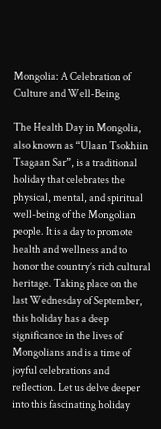Mongolia: A Celebration of Culture and Well-Being

The Health Day in Mongolia, also known as “Ulaan Tsokhiin Tsagaan Sar”, is a traditional holiday that celebrates the physical, mental, and spiritual well-being of the Mongolian people. It is a day to promote health and wellness and to honor the country’s rich cultural heritage. Taking place on the last Wednesday of September, this holiday has a deep significance in the lives of Mongolians and is a time of joyful celebrations and reflection. Let us delve deeper into this fascinating holiday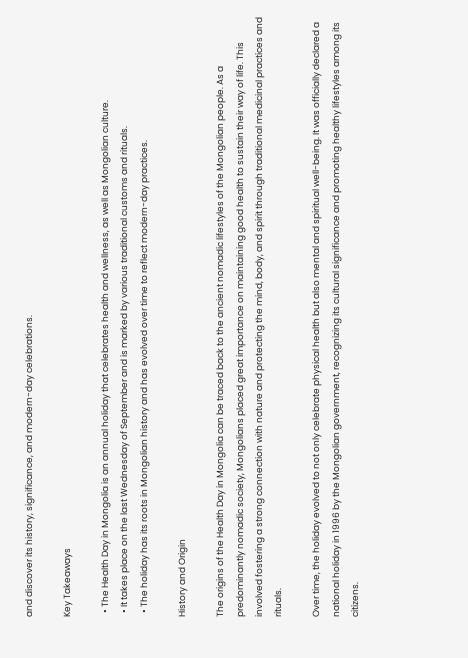and discover its history, significance, and modern-day celebrations.

Key Takeaways

  • The Health Day in Mongolia is an annual holiday that celebrates health and wellness, as well as Mongolian culture.
  • It takes place on the last Wednesday of September and is marked by various traditional customs and rituals.
  • The holiday has its roots in Mongolian history and has evolved over time to reflect modern-day practices.

History and Origin

The origins of the Health Day in Mongolia can be traced back to the ancient nomadic lifestyles of the Mongolian people. As a predominantly nomadic society, Mongolians placed great importance on maintaining good health to sustain their way of life. This involved fostering a strong connection with nature and protecting the mind, body, and spirit through traditional medicinal practices and rituals.

Over time, the holiday evolved to not only celebrate physical health but also mental and spiritual well-being. It was officially declared a national holiday in 1996 by the Mongolian government, recognizing its cultural significance and promoting healthy lifestyles among its citizens.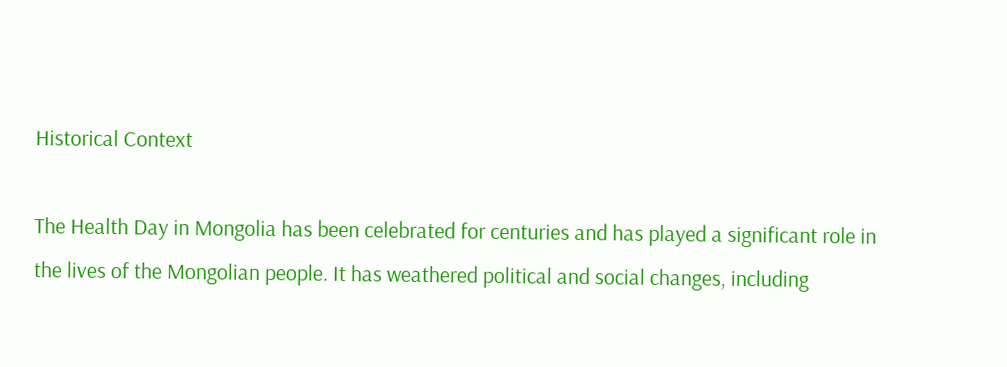Historical Context

The Health Day in Mongolia has been celebrated for centuries and has played a significant role in the lives of the Mongolian people. It has weathered political and social changes, including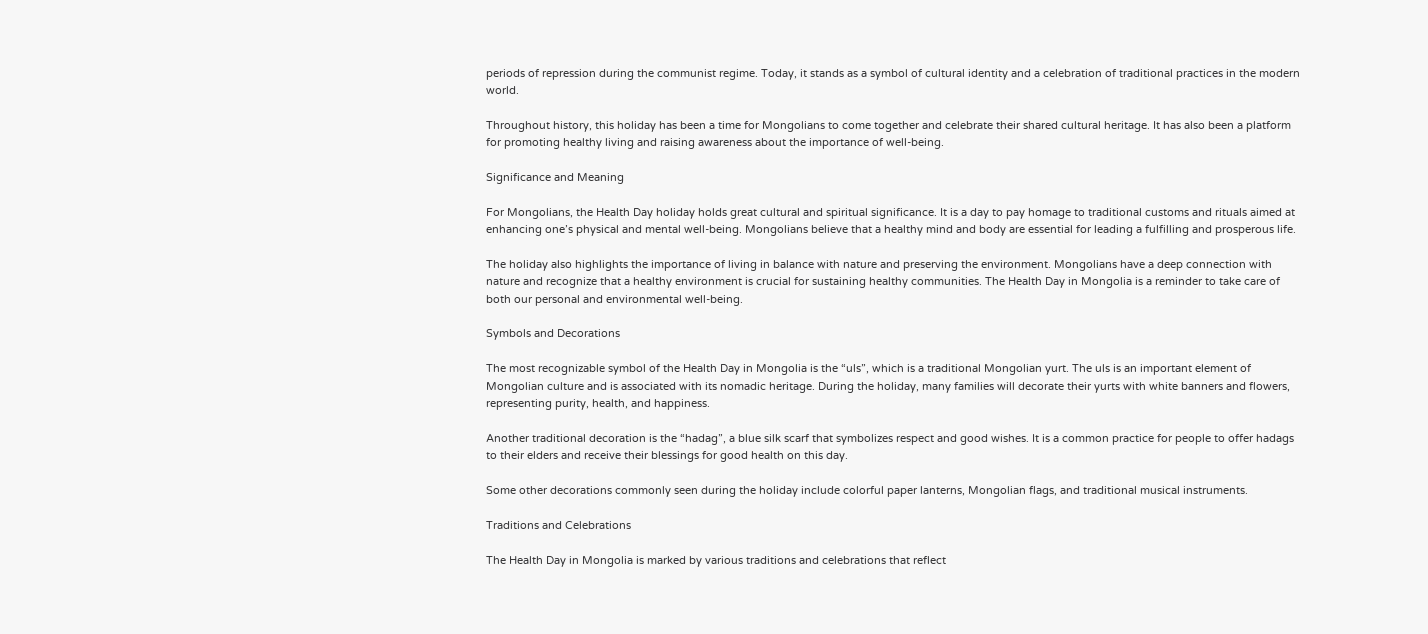periods of repression during the communist regime. Today, it stands as a symbol of cultural identity and a celebration of traditional practices in the modern world.

Throughout history, this holiday has been a time for Mongolians to come together and celebrate their shared cultural heritage. It has also been a platform for promoting healthy living and raising awareness about the importance of well-being.

Significance and Meaning

For Mongolians, the Health Day holiday holds great cultural and spiritual significance. It is a day to pay homage to traditional customs and rituals aimed at enhancing one’s physical and mental well-being. Mongolians believe that a healthy mind and body are essential for leading a fulfilling and prosperous life.

The holiday also highlights the importance of living in balance with nature and preserving the environment. Mongolians have a deep connection with nature and recognize that a healthy environment is crucial for sustaining healthy communities. The Health Day in Mongolia is a reminder to take care of both our personal and environmental well-being.

Symbols and Decorations

The most recognizable symbol of the Health Day in Mongolia is the “uls”, which is a traditional Mongolian yurt. The uls is an important element of Mongolian culture and is associated with its nomadic heritage. During the holiday, many families will decorate their yurts with white banners and flowers, representing purity, health, and happiness.

Another traditional decoration is the “hadag”, a blue silk scarf that symbolizes respect and good wishes. It is a common practice for people to offer hadags to their elders and receive their blessings for good health on this day.

Some other decorations commonly seen during the holiday include colorful paper lanterns, Mongolian flags, and traditional musical instruments.

Traditions and Celebrations

The Health Day in Mongolia is marked by various traditions and celebrations that reflect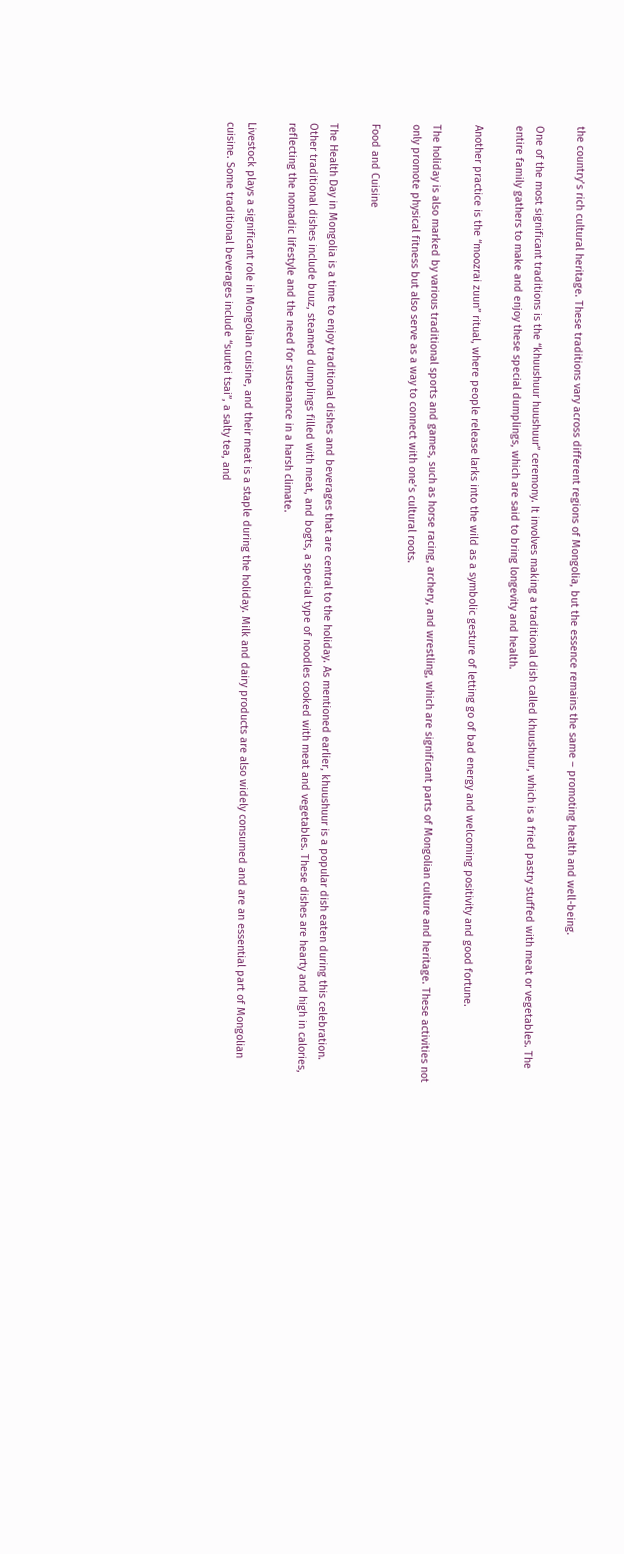the country’s rich cultural heritage. These traditions vary across different regions of Mongolia, but the essence remains the same – promoting health and well-being.

One of the most significant traditions is the “khuushuur huushuur” ceremony. It involves making a traditional dish called khuushuur, which is a fried pastry stuffed with meat or vegetables. The entire family gathers to make and enjoy these special dumplings, which are said to bring longevity and health.

Another practice is the “moozrai zuun” ritual, where people release larks into the wild as a symbolic gesture of letting go of bad energy and welcoming positivity and good fortune.

The holiday is also marked by various traditional sports and games, such as horse racing, archery, and wrestling, which are significant parts of Mongolian culture and heritage. These activities not only promote physical fitness but also serve as a way to connect with one’s cultural roots.

Food and Cuisine

The Health Day in Mongolia is a time to enjoy traditional dishes and beverages that are central to the holiday. As mentioned earlier, khuushuur is a popular dish eaten during this celebration. Other traditional dishes include buuz, steamed dumplings filled with meat, and bogts, a special type of noodles cooked with meat and vegetables. These dishes are hearty and high in calories, reflecting the nomadic lifestyle and the need for sustenance in a harsh climate.

Livestock plays a significant role in Mongolian cuisine, and their meat is a staple during the holiday. Milk and dairy products are also widely consumed and are an essential part of Mongolian cuisine. Some traditional beverages include “suutei tsai”, a salty tea, and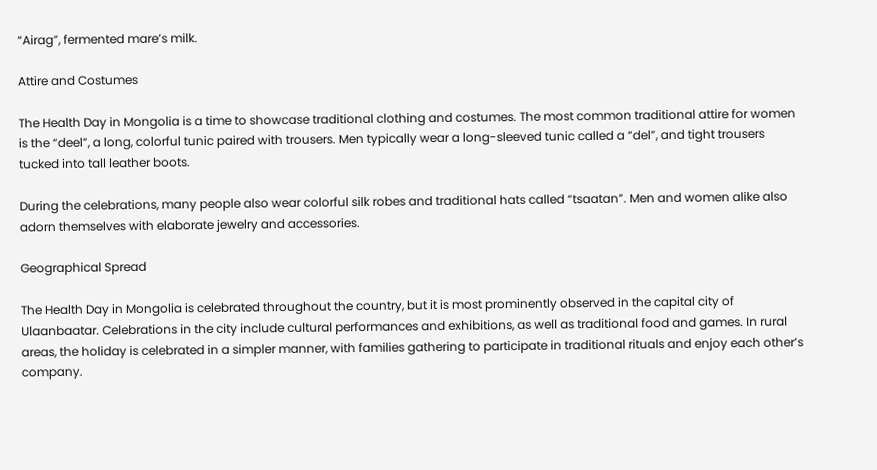“Airag”, fermented mare’s milk.

Attire and Costumes

The Health Day in Mongolia is a time to showcase traditional clothing and costumes. The most common traditional attire for women is the “deel”, a long, colorful tunic paired with trousers. Men typically wear a long-sleeved tunic called a “del”, and tight trousers tucked into tall leather boots.

During the celebrations, many people also wear colorful silk robes and traditional hats called “tsaatan”. Men and women alike also adorn themselves with elaborate jewelry and accessories.

Geographical Spread

The Health Day in Mongolia is celebrated throughout the country, but it is most prominently observed in the capital city of Ulaanbaatar. Celebrations in the city include cultural performances and exhibitions, as well as traditional food and games. In rural areas, the holiday is celebrated in a simpler manner, with families gathering to participate in traditional rituals and enjoy each other’s company.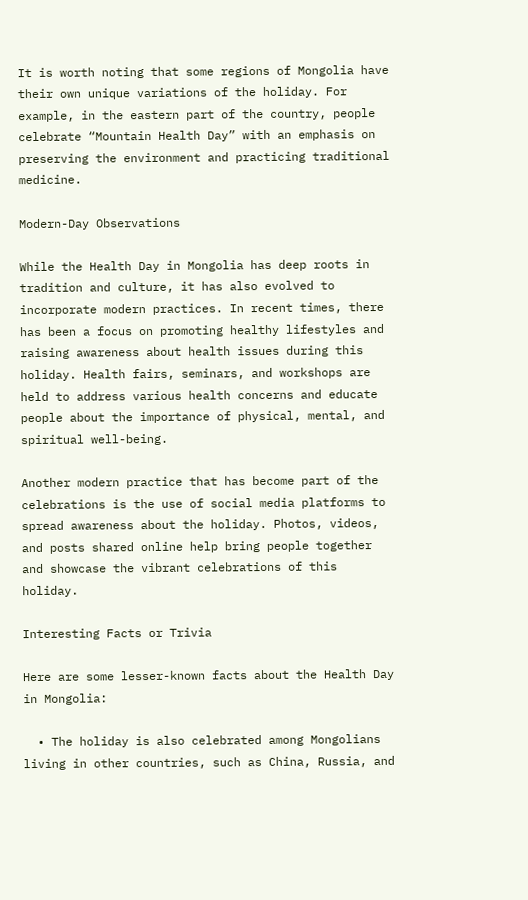It is worth noting that some regions of Mongolia have their own unique variations of the holiday. For example, in the eastern part of the country, people celebrate “Mountain Health Day” with an emphasis on preserving the environment and practicing traditional medicine.

Modern-Day Observations

While the Health Day in Mongolia has deep roots in tradition and culture, it has also evolved to incorporate modern practices. In recent times, there has been a focus on promoting healthy lifestyles and raising awareness about health issues during this holiday. Health fairs, seminars, and workshops are held to address various health concerns and educate people about the importance of physical, mental, and spiritual well-being.

Another modern practice that has become part of the celebrations is the use of social media platforms to spread awareness about the holiday. Photos, videos, and posts shared online help bring people together and showcase the vibrant celebrations of this holiday.

Interesting Facts or Trivia

Here are some lesser-known facts about the Health Day in Mongolia:

  • The holiday is also celebrated among Mongolians living in other countries, such as China, Russia, and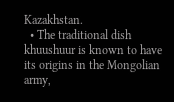Kazakhstan.
  • The traditional dish khuushuur is known to have its origins in the Mongolian army,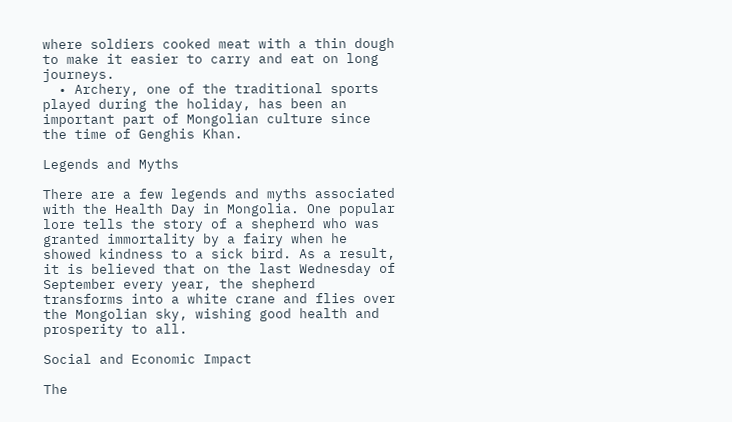where soldiers cooked meat with a thin dough to make it easier to carry and eat on long journeys.
  • Archery, one of the traditional sports played during the holiday, has been an important part of Mongolian culture since the time of Genghis Khan.

Legends and Myths

There are a few legends and myths associated with the Health Day in Mongolia. One popular lore tells the story of a shepherd who was granted immortality by a fairy when he showed kindness to a sick bird. As a result, it is believed that on the last Wednesday of September every year, the shepherd transforms into a white crane and flies over the Mongolian sky, wishing good health and prosperity to all.

Social and Economic Impact

The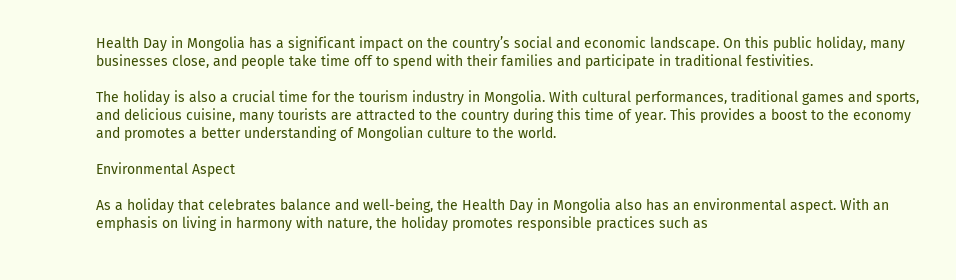Health Day in Mongolia has a significant impact on the country’s social and economic landscape. On this public holiday, many businesses close, and people take time off to spend with their families and participate in traditional festivities.

The holiday is also a crucial time for the tourism industry in Mongolia. With cultural performances, traditional games and sports, and delicious cuisine, many tourists are attracted to the country during this time of year. This provides a boost to the economy and promotes a better understanding of Mongolian culture to the world.

Environmental Aspect

As a holiday that celebrates balance and well-being, the Health Day in Mongolia also has an environmental aspect. With an emphasis on living in harmony with nature, the holiday promotes responsible practices such as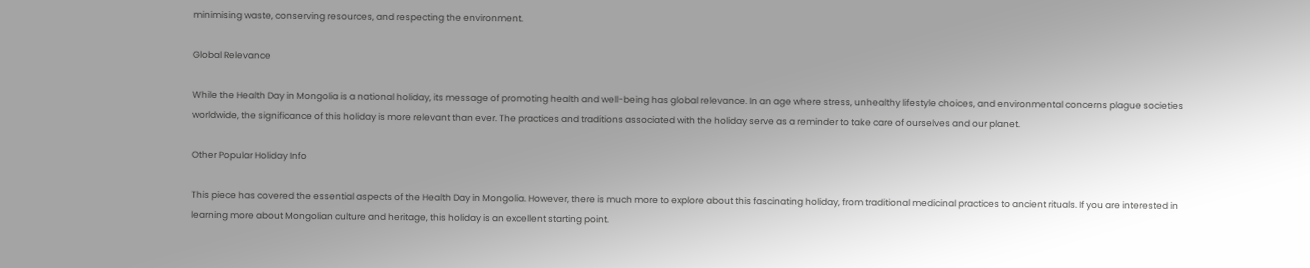minimising waste, conserving resources, and respecting the environment.

Global Relevance

While the Health Day in Mongolia is a national holiday, its message of promoting health and well-being has global relevance. In an age where stress, unhealthy lifestyle choices, and environmental concerns plague societies worldwide, the significance of this holiday is more relevant than ever. The practices and traditions associated with the holiday serve as a reminder to take care of ourselves and our planet.

Other Popular Holiday Info

This piece has covered the essential aspects of the Health Day in Mongolia. However, there is much more to explore about this fascinating holiday, from traditional medicinal practices to ancient rituals. If you are interested in learning more about Mongolian culture and heritage, this holiday is an excellent starting point.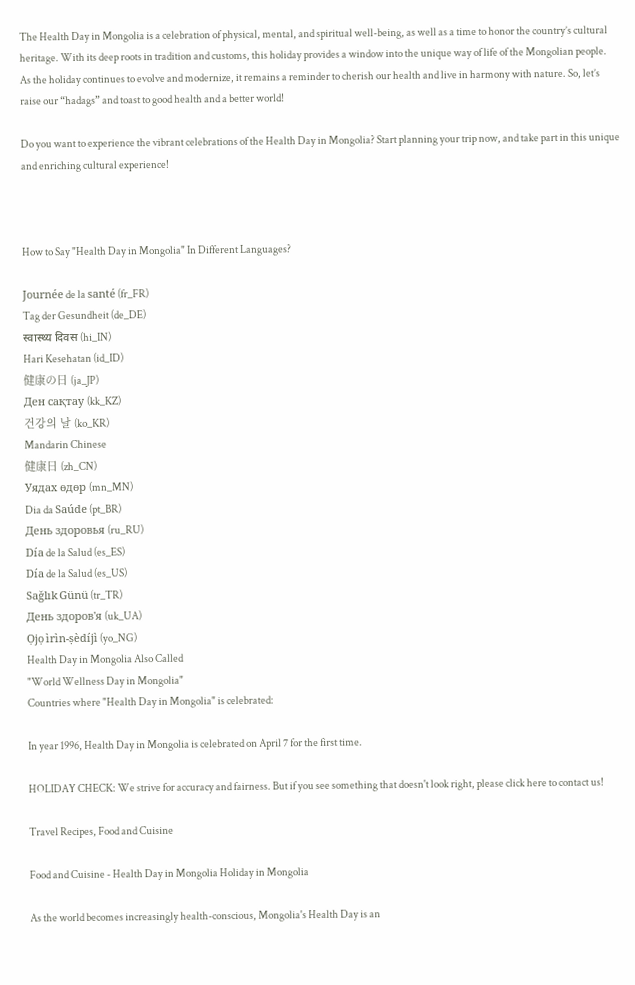The Health Day in Mongolia is a celebration of physical, mental, and spiritual well-being, as well as a time to honor the country’s cultural heritage. With its deep roots in tradition and customs, this holiday provides a window into the unique way of life of the Mongolian people. As the holiday continues to evolve and modernize, it remains a reminder to cherish our health and live in harmony with nature. So, let’s raise our “hadags” and toast to good health and a better world!

Do you want to experience the vibrant celebrations of the Health Day in Mongolia? Start planning your trip now, and take part in this unique and enriching cultural experience!



How to Say "Health Day in Mongolia" In Different Languages?

Journée de la santé (fr_FR)
Tag der Gesundheit (de_DE)
स्वास्थ्य दिवस (hi_IN)
Hari Kesehatan (id_ID)
健康の日 (ja_JP)
Ден сақтау (kk_KZ)
건강의 날 (ko_KR)
Mandarin Chinese
健康日 (zh_CN)
Уядах өдөр (mn_MN)
Dia da Saúde (pt_BR)
День здоровья (ru_RU)
Día de la Salud (es_ES)
Día de la Salud (es_US)
Sağlık Günü (tr_TR)
День здоров'я (uk_UA)
Ọjọ ìrìn-ṣèdíjì (yo_NG)
Health Day in Mongolia Also Called
"World Wellness Day in Mongolia"
Countries where "Health Day in Mongolia" is celebrated:

In year 1996, Health Day in Mongolia is celebrated on April 7 for the first time.

HOLIDAY CHECK: We strive for accuracy and fairness. But if you see something that doesn't look right, please click here to contact us!

Travel Recipes, Food and Cuisine

Food and Cuisine - Health Day in Mongolia Holiday in Mongolia

As the world becomes increasingly health-conscious, Mongolia's Health Day is an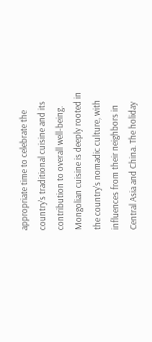appropriate time to celebrate the country's traditional cuisine and its contribution to overall well-being. Mongolian cuisine is deeply rooted in the country's nomadic culture, with influences from their neighbors in Central Asia and China. The holiday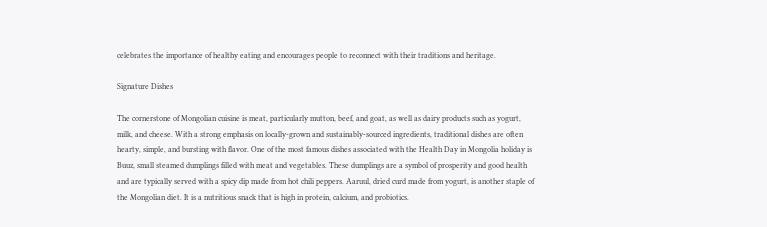celebrates the importance of healthy eating and encourages people to reconnect with their traditions and heritage.

Signature Dishes

The cornerstone of Mongolian cuisine is meat, particularly mutton, beef, and goat, as well as dairy products such as yogurt, milk, and cheese. With a strong emphasis on locally-grown and sustainably-sourced ingredients, traditional dishes are often hearty, simple, and bursting with flavor. One of the most famous dishes associated with the Health Day in Mongolia holiday is Buuz, small steamed dumplings filled with meat and vegetables. These dumplings are a symbol of prosperity and good health and are typically served with a spicy dip made from hot chili peppers. Aaruul, dried curd made from yogurt, is another staple of the Mongolian diet. It is a nutritious snack that is high in protein, calcium, and probiotics.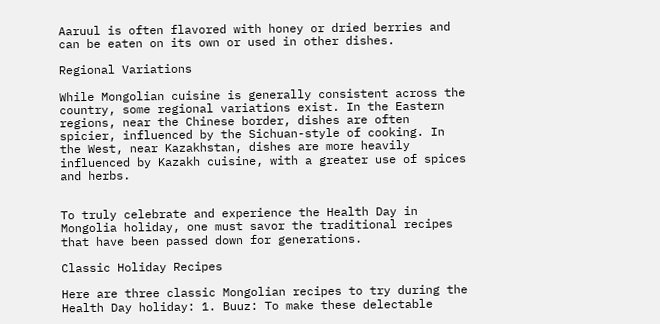Aaruul is often flavored with honey or dried berries and can be eaten on its own or used in other dishes.

Regional Variations

While Mongolian cuisine is generally consistent across the country, some regional variations exist. In the Eastern regions, near the Chinese border, dishes are often spicier, influenced by the Sichuan-style of cooking. In the West, near Kazakhstan, dishes are more heavily influenced by Kazakh cuisine, with a greater use of spices and herbs.


To truly celebrate and experience the Health Day in Mongolia holiday, one must savor the traditional recipes that have been passed down for generations.

Classic Holiday Recipes

Here are three classic Mongolian recipes to try during the Health Day holiday: 1. Buuz: To make these delectable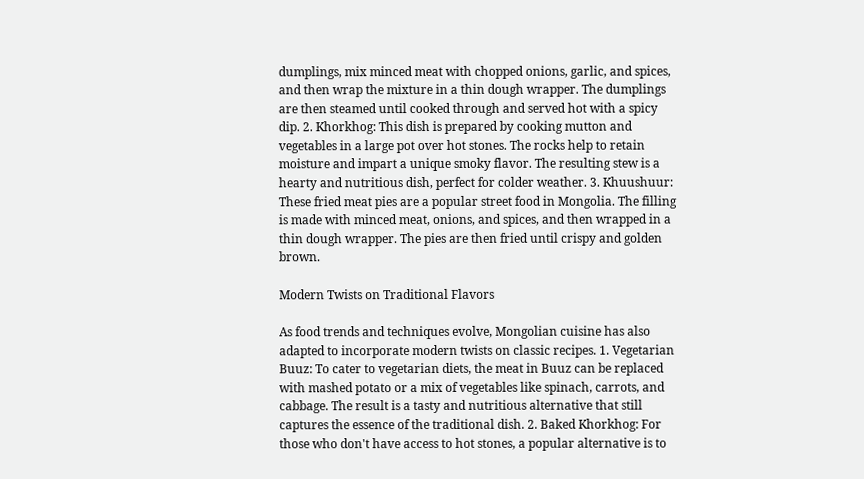dumplings, mix minced meat with chopped onions, garlic, and spices, and then wrap the mixture in a thin dough wrapper. The dumplings are then steamed until cooked through and served hot with a spicy dip. 2. Khorkhog: This dish is prepared by cooking mutton and vegetables in a large pot over hot stones. The rocks help to retain moisture and impart a unique smoky flavor. The resulting stew is a hearty and nutritious dish, perfect for colder weather. 3. Khuushuur: These fried meat pies are a popular street food in Mongolia. The filling is made with minced meat, onions, and spices, and then wrapped in a thin dough wrapper. The pies are then fried until crispy and golden brown.

Modern Twists on Traditional Flavors

As food trends and techniques evolve, Mongolian cuisine has also adapted to incorporate modern twists on classic recipes. 1. Vegetarian Buuz: To cater to vegetarian diets, the meat in Buuz can be replaced with mashed potato or a mix of vegetables like spinach, carrots, and cabbage. The result is a tasty and nutritious alternative that still captures the essence of the traditional dish. 2. Baked Khorkhog: For those who don't have access to hot stones, a popular alternative is to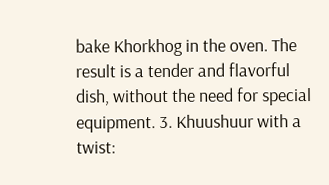bake Khorkhog in the oven. The result is a tender and flavorful dish, without the need for special equipment. 3. Khuushuur with a twist: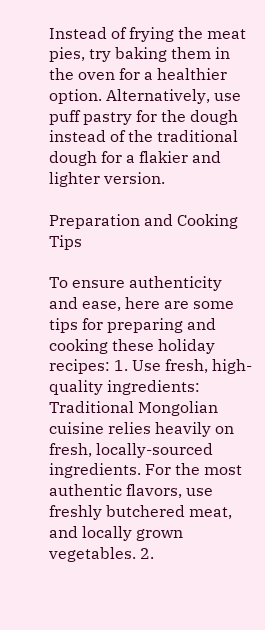Instead of frying the meat pies, try baking them in the oven for a healthier option. Alternatively, use puff pastry for the dough instead of the traditional dough for a flakier and lighter version.

Preparation and Cooking Tips

To ensure authenticity and ease, here are some tips for preparing and cooking these holiday recipes: 1. Use fresh, high-quality ingredients: Traditional Mongolian cuisine relies heavily on fresh, locally-sourced ingredients. For the most authentic flavors, use freshly butchered meat, and locally grown vegetables. 2.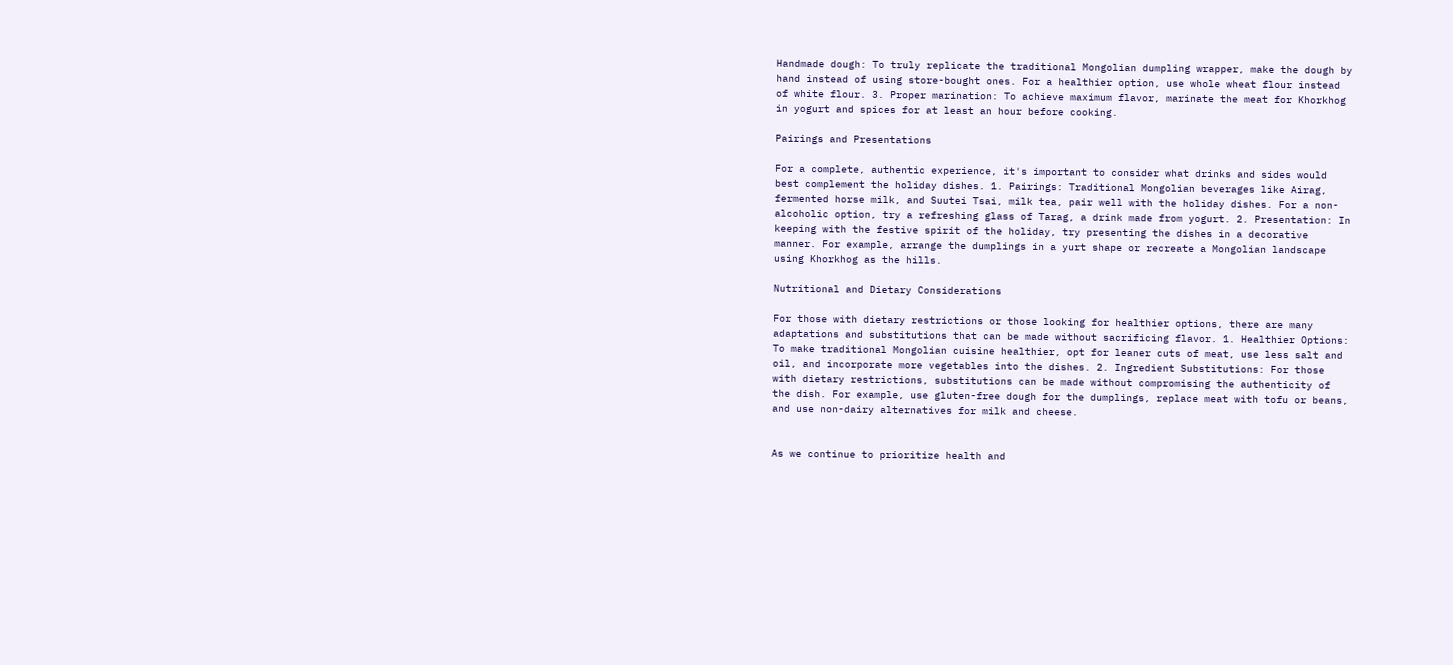Handmade dough: To truly replicate the traditional Mongolian dumpling wrapper, make the dough by hand instead of using store-bought ones. For a healthier option, use whole wheat flour instead of white flour. 3. Proper marination: To achieve maximum flavor, marinate the meat for Khorkhog in yogurt and spices for at least an hour before cooking.

Pairings and Presentations

For a complete, authentic experience, it's important to consider what drinks and sides would best complement the holiday dishes. 1. Pairings: Traditional Mongolian beverages like Airag, fermented horse milk, and Suutei Tsai, milk tea, pair well with the holiday dishes. For a non-alcoholic option, try a refreshing glass of Tarag, a drink made from yogurt. 2. Presentation: In keeping with the festive spirit of the holiday, try presenting the dishes in a decorative manner. For example, arrange the dumplings in a yurt shape or recreate a Mongolian landscape using Khorkhog as the hills.

Nutritional and Dietary Considerations

For those with dietary restrictions or those looking for healthier options, there are many adaptations and substitutions that can be made without sacrificing flavor. 1. Healthier Options: To make traditional Mongolian cuisine healthier, opt for leaner cuts of meat, use less salt and oil, and incorporate more vegetables into the dishes. 2. Ingredient Substitutions: For those with dietary restrictions, substitutions can be made without compromising the authenticity of the dish. For example, use gluten-free dough for the dumplings, replace meat with tofu or beans, and use non-dairy alternatives for milk and cheese.


As we continue to prioritize health and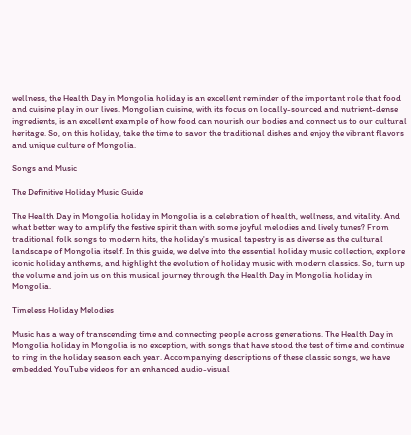wellness, the Health Day in Mongolia holiday is an excellent reminder of the important role that food and cuisine play in our lives. Mongolian cuisine, with its focus on locally-sourced and nutrient-dense ingredients, is an excellent example of how food can nourish our bodies and connect us to our cultural heritage. So, on this holiday, take the time to savor the traditional dishes and enjoy the vibrant flavors and unique culture of Mongolia.

Songs and Music

The Definitive Holiday Music Guide

The Health Day in Mongolia holiday in Mongolia is a celebration of health, wellness, and vitality. And what better way to amplify the festive spirit than with some joyful melodies and lively tunes? From traditional folk songs to modern hits, the holiday's musical tapestry is as diverse as the cultural landscape of Mongolia itself. In this guide, we delve into the essential holiday music collection, explore iconic holiday anthems, and highlight the evolution of holiday music with modern classics. So, turn up the volume and join us on this musical journey through the Health Day in Mongolia holiday in Mongolia.

Timeless Holiday Melodies

Music has a way of transcending time and connecting people across generations. The Health Day in Mongolia holiday in Mongolia is no exception, with songs that have stood the test of time and continue to ring in the holiday season each year. Accompanying descriptions of these classic songs, we have embedded YouTube videos for an enhanced audio-visual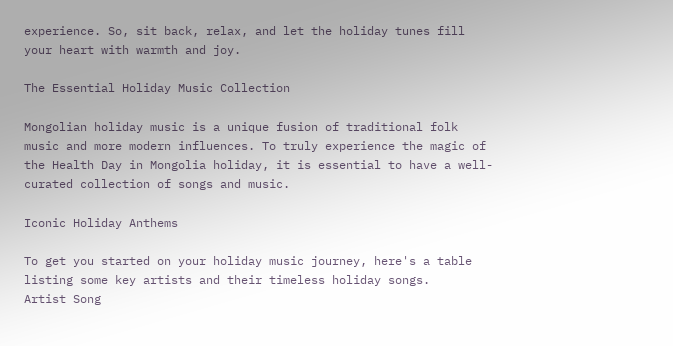experience. So, sit back, relax, and let the holiday tunes fill your heart with warmth and joy.

The Essential Holiday Music Collection

Mongolian holiday music is a unique fusion of traditional folk music and more modern influences. To truly experience the magic of the Health Day in Mongolia holiday, it is essential to have a well-curated collection of songs and music.

Iconic Holiday Anthems

To get you started on your holiday music journey, here's a table listing some key artists and their timeless holiday songs.
Artist Song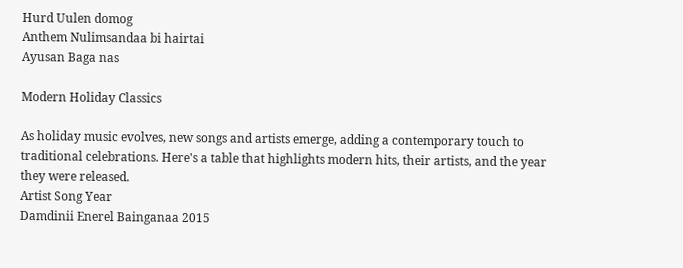Hurd Uulen domog
Anthem Nulimsandaa bi hairtai
Ayusan Baga nas

Modern Holiday Classics

As holiday music evolves, new songs and artists emerge, adding a contemporary touch to traditional celebrations. Here's a table that highlights modern hits, their artists, and the year they were released.
Artist Song Year
Damdinii Enerel Bainganaa 2015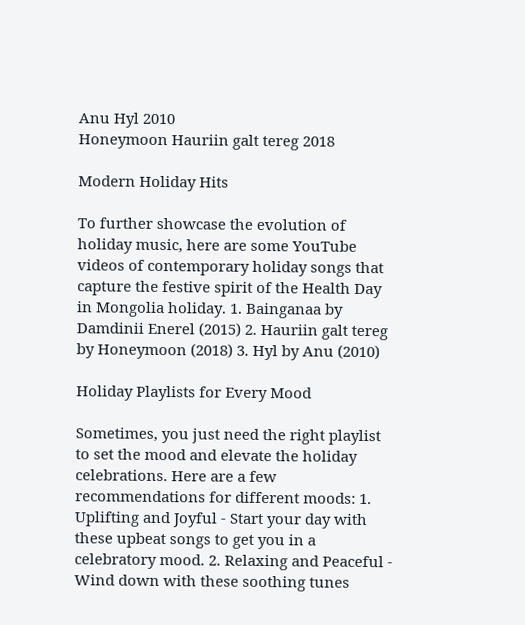Anu Hyl 2010
Honeymoon Hauriin galt tereg 2018

Modern Holiday Hits

To further showcase the evolution of holiday music, here are some YouTube videos of contemporary holiday songs that capture the festive spirit of the Health Day in Mongolia holiday. 1. Bainganaa by Damdinii Enerel (2015) 2. Hauriin galt tereg by Honeymoon (2018) 3. Hyl by Anu (2010)

Holiday Playlists for Every Mood

Sometimes, you just need the right playlist to set the mood and elevate the holiday celebrations. Here are a few recommendations for different moods: 1. Uplifting and Joyful - Start your day with these upbeat songs to get you in a celebratory mood. 2. Relaxing and Peaceful - Wind down with these soothing tunes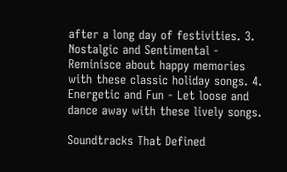after a long day of festivities. 3. Nostalgic and Sentimental - Reminisce about happy memories with these classic holiday songs. 4. Energetic and Fun - Let loose and dance away with these lively songs.

Soundtracks That Defined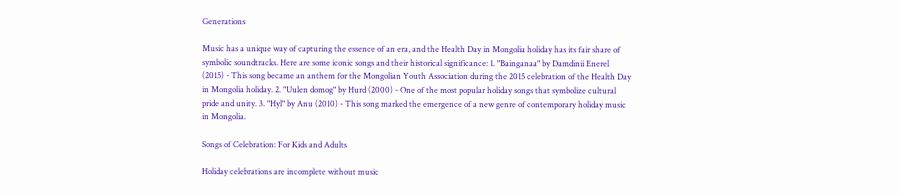Generations

Music has a unique way of capturing the essence of an era, and the Health Day in Mongolia holiday has its fair share of symbolic soundtracks. Here are some iconic songs and their historical significance: 1. "Bainganaa" by Damdinii Enerel (2015) - This song became an anthem for the Mongolian Youth Association during the 2015 celebration of the Health Day in Mongolia holiday. 2. "Uulen domog" by Hurd (2000) - One of the most popular holiday songs that symbolize cultural pride and unity. 3. "Hyl" by Anu (2010) - This song marked the emergence of a new genre of contemporary holiday music in Mongolia.

Songs of Celebration: For Kids and Adults

Holiday celebrations are incomplete without music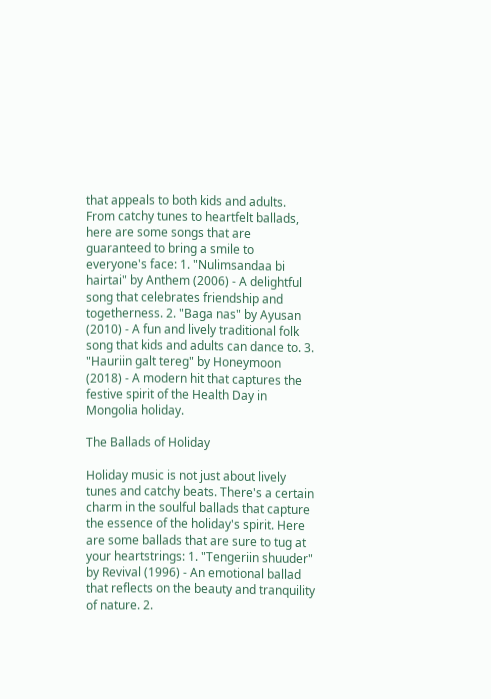that appeals to both kids and adults. From catchy tunes to heartfelt ballads, here are some songs that are guaranteed to bring a smile to everyone's face: 1. "Nulimsandaa bi hairtai" by Anthem (2006) - A delightful song that celebrates friendship and togetherness. 2. "Baga nas" by Ayusan (2010) - A fun and lively traditional folk song that kids and adults can dance to. 3. "Hauriin galt tereg" by Honeymoon (2018) - A modern hit that captures the festive spirit of the Health Day in Mongolia holiday.

The Ballads of Holiday

Holiday music is not just about lively tunes and catchy beats. There's a certain charm in the soulful ballads that capture the essence of the holiday's spirit. Here are some ballads that are sure to tug at your heartstrings: 1. "Tengeriin shuuder" by Revival (1996) - An emotional ballad that reflects on the beauty and tranquility of nature. 2.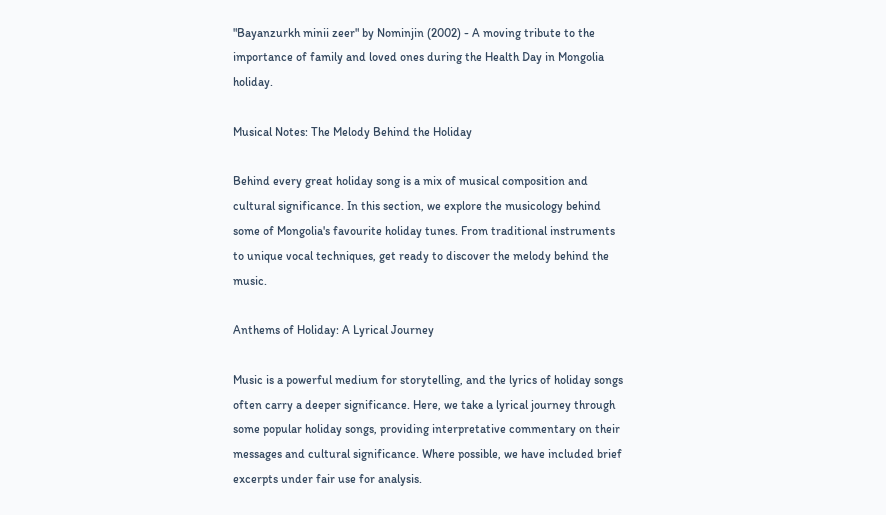"Bayanzurkh minii zeer" by Nominjin (2002) - A moving tribute to the importance of family and loved ones during the Health Day in Mongolia holiday.

Musical Notes: The Melody Behind the Holiday

Behind every great holiday song is a mix of musical composition and cultural significance. In this section, we explore the musicology behind some of Mongolia's favourite holiday tunes. From traditional instruments to unique vocal techniques, get ready to discover the melody behind the music.

Anthems of Holiday: A Lyrical Journey

Music is a powerful medium for storytelling, and the lyrics of holiday songs often carry a deeper significance. Here, we take a lyrical journey through some popular holiday songs, providing interpretative commentary on their messages and cultural significance. Where possible, we have included brief excerpts under fair use for analysis.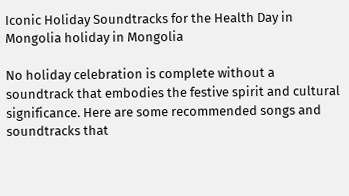Iconic Holiday Soundtracks for the Health Day in Mongolia holiday in Mongolia

No holiday celebration is complete without a soundtrack that embodies the festive spirit and cultural significance. Here are some recommended songs and soundtracks that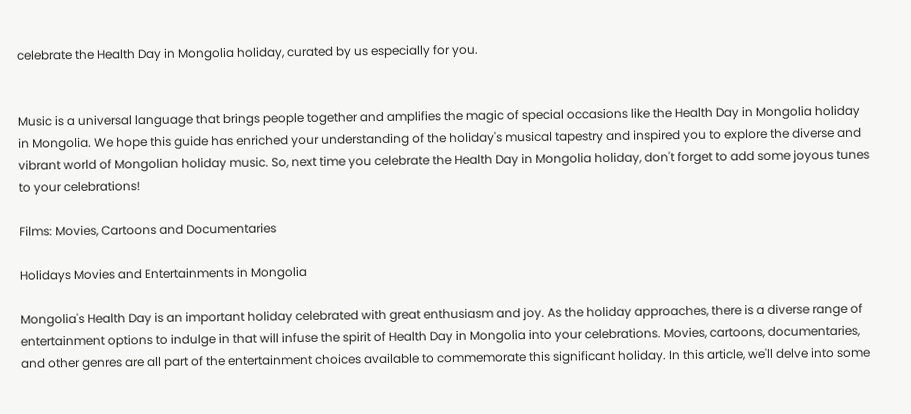celebrate the Health Day in Mongolia holiday, curated by us especially for you.


Music is a universal language that brings people together and amplifies the magic of special occasions like the Health Day in Mongolia holiday in Mongolia. We hope this guide has enriched your understanding of the holiday's musical tapestry and inspired you to explore the diverse and vibrant world of Mongolian holiday music. So, next time you celebrate the Health Day in Mongolia holiday, don't forget to add some joyous tunes to your celebrations!

Films: Movies, Cartoons and Documentaries

Holidays Movies and Entertainments in Mongolia

Mongolia's Health Day is an important holiday celebrated with great enthusiasm and joy. As the holiday approaches, there is a diverse range of entertainment options to indulge in that will infuse the spirit of Health Day in Mongolia into your celebrations. Movies, cartoons, documentaries, and other genres are all part of the entertainment choices available to commemorate this significant holiday. In this article, we'll delve into some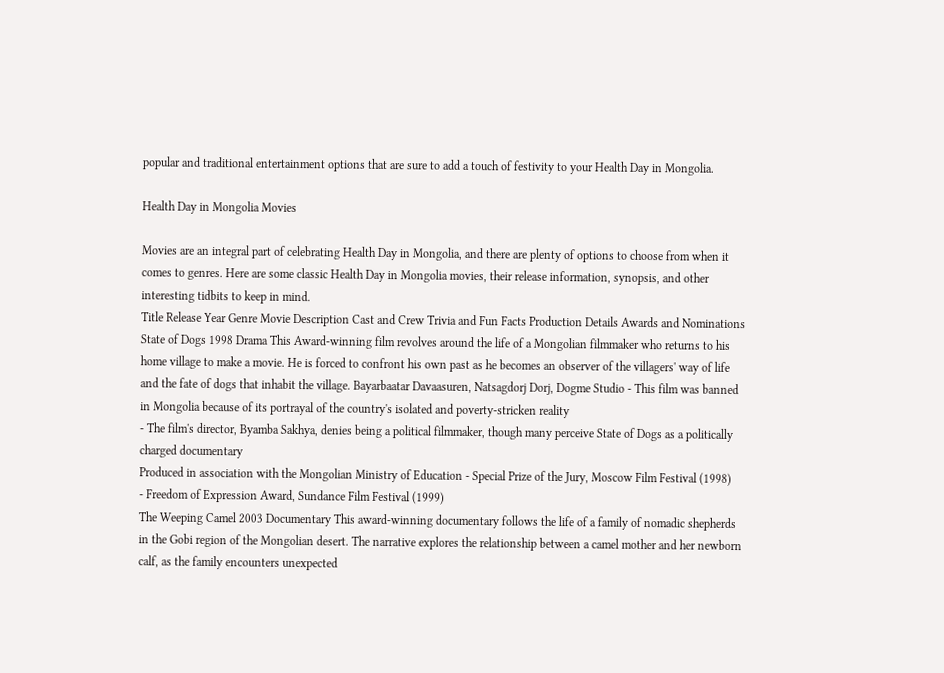popular and traditional entertainment options that are sure to add a touch of festivity to your Health Day in Mongolia.

Health Day in Mongolia Movies

Movies are an integral part of celebrating Health Day in Mongolia, and there are plenty of options to choose from when it comes to genres. Here are some classic Health Day in Mongolia movies, their release information, synopsis, and other interesting tidbits to keep in mind.
Title Release Year Genre Movie Description Cast and Crew Trivia and Fun Facts Production Details Awards and Nominations
State of Dogs 1998 Drama This Award-winning film revolves around the life of a Mongolian filmmaker who returns to his home village to make a movie. He is forced to confront his own past as he becomes an observer of the villagers' way of life and the fate of dogs that inhabit the village. Bayarbaatar Davaasuren, Natsagdorj Dorj, Dogme Studio - This film was banned in Mongolia because of its portrayal of the country's isolated and poverty-stricken reality
- The film's director, Byamba Sakhya, denies being a political filmmaker, though many perceive State of Dogs as a politically charged documentary
Produced in association with the Mongolian Ministry of Education - Special Prize of the Jury, Moscow Film Festival (1998)
- Freedom of Expression Award, Sundance Film Festival (1999)
The Weeping Camel 2003 Documentary This award-winning documentary follows the life of a family of nomadic shepherds in the Gobi region of the Mongolian desert. The narrative explores the relationship between a camel mother and her newborn calf, as the family encounters unexpected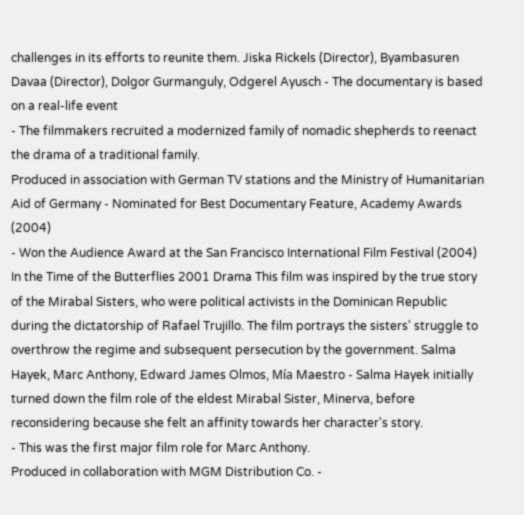challenges in its efforts to reunite them. Jiska Rickels (Director), Byambasuren Davaa (Director), Dolgor Gurmanguly, Odgerel Ayusch - The documentary is based on a real-life event
- The filmmakers recruited a modernized family of nomadic shepherds to reenact the drama of a traditional family.
Produced in association with German TV stations and the Ministry of Humanitarian Aid of Germany - Nominated for Best Documentary Feature, Academy Awards (2004)
- Won the Audience Award at the San Francisco International Film Festival (2004)
In the Time of the Butterflies 2001 Drama This film was inspired by the true story of the Mirabal Sisters, who were political activists in the Dominican Republic during the dictatorship of Rafael Trujillo. The film portrays the sisters' struggle to overthrow the regime and subsequent persecution by the government. Salma Hayek, Marc Anthony, Edward James Olmos, Mía Maestro - Salma Hayek initially turned down the film role of the eldest Mirabal Sister, Minerva, before reconsidering because she felt an affinity towards her character's story.
- This was the first major film role for Marc Anthony.
Produced in collaboration with MGM Distribution Co. -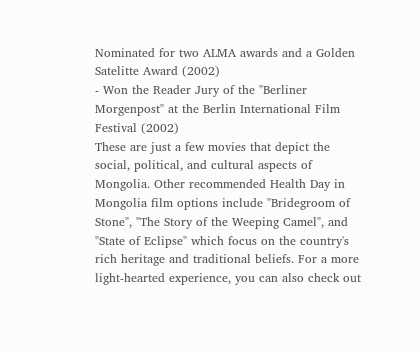Nominated for two ALMA awards and a Golden Satelitte Award (2002)
- Won the Reader Jury of the "Berliner Morgenpost" at the Berlin International Film Festival (2002)
These are just a few movies that depict the social, political, and cultural aspects of Mongolia. Other recommended Health Day in Mongolia film options include "Bridegroom of Stone", "The Story of the Weeping Camel", and "State of Eclipse" which focus on the country's rich heritage and traditional beliefs. For a more light-hearted experience, you can also check out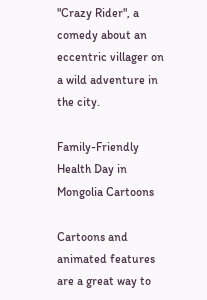"Crazy Rider", a comedy about an eccentric villager on a wild adventure in the city.

Family-Friendly Health Day in Mongolia Cartoons

Cartoons and animated features are a great way to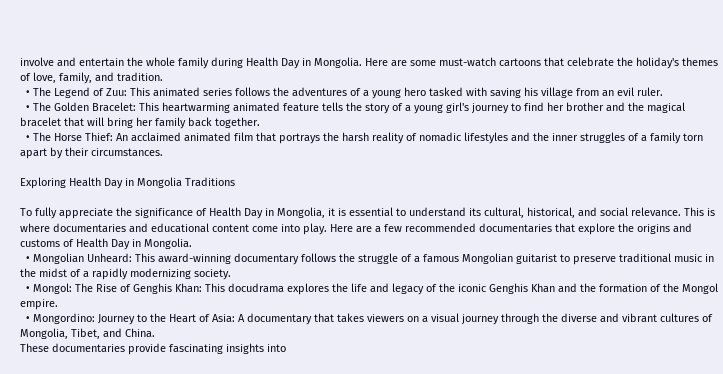involve and entertain the whole family during Health Day in Mongolia. Here are some must-watch cartoons that celebrate the holiday's themes of love, family, and tradition.
  • The Legend of Zuu: This animated series follows the adventures of a young hero tasked with saving his village from an evil ruler.
  • The Golden Bracelet: This heartwarming animated feature tells the story of a young girl's journey to find her brother and the magical bracelet that will bring her family back together.
  • The Horse Thief: An acclaimed animated film that portrays the harsh reality of nomadic lifestyles and the inner struggles of a family torn apart by their circumstances.

Exploring Health Day in Mongolia Traditions

To fully appreciate the significance of Health Day in Mongolia, it is essential to understand its cultural, historical, and social relevance. This is where documentaries and educational content come into play. Here are a few recommended documentaries that explore the origins and customs of Health Day in Mongolia.
  • Mongolian Unheard: This award-winning documentary follows the struggle of a famous Mongolian guitarist to preserve traditional music in the midst of a rapidly modernizing society.
  • Mongol: The Rise of Genghis Khan: This docudrama explores the life and legacy of the iconic Genghis Khan and the formation of the Mongol empire.
  • Mongordino: Journey to the Heart of Asia: A documentary that takes viewers on a visual journey through the diverse and vibrant cultures of Mongolia, Tibet, and China.
These documentaries provide fascinating insights into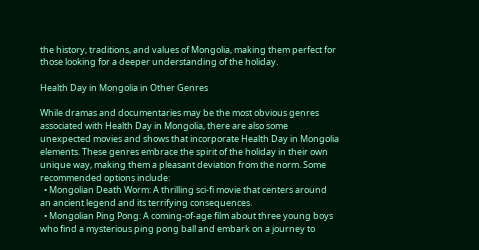the history, traditions, and values of Mongolia, making them perfect for those looking for a deeper understanding of the holiday.

Health Day in Mongolia in Other Genres

While dramas and documentaries may be the most obvious genres associated with Health Day in Mongolia, there are also some unexpected movies and shows that incorporate Health Day in Mongolia elements. These genres embrace the spirit of the holiday in their own unique way, making them a pleasant deviation from the norm. Some recommended options include:
  • Mongolian Death Worm: A thrilling sci-fi movie that centers around an ancient legend and its terrifying consequences.
  • Mongolian Ping Pong: A coming-of-age film about three young boys who find a mysterious ping pong ball and embark on a journey to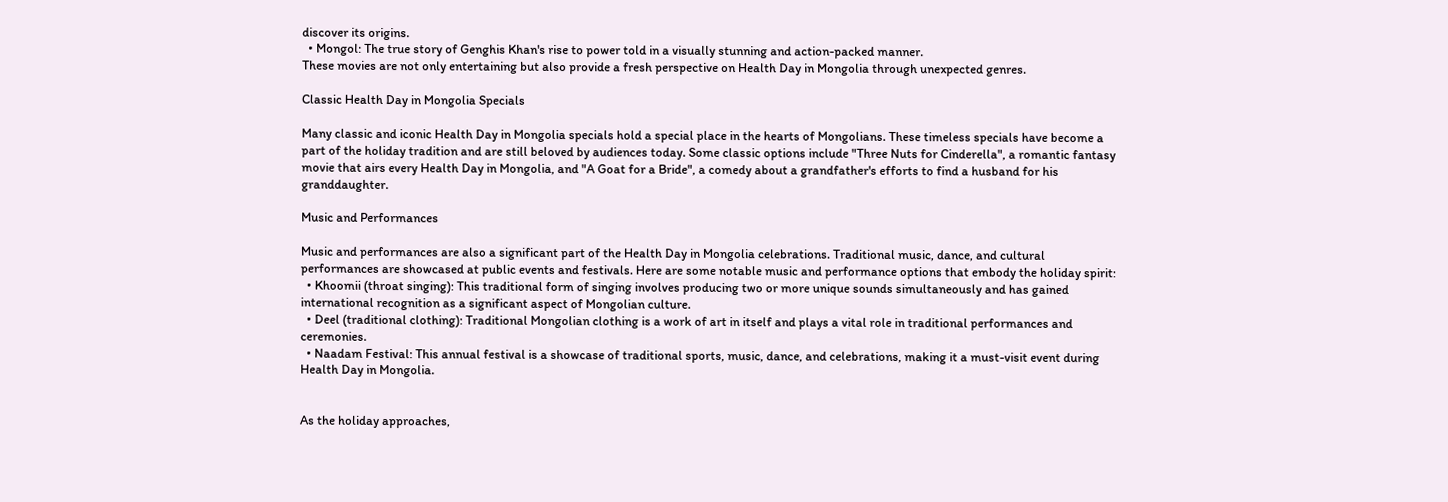discover its origins.
  • Mongol: The true story of Genghis Khan's rise to power told in a visually stunning and action-packed manner.
These movies are not only entertaining but also provide a fresh perspective on Health Day in Mongolia through unexpected genres.

Classic Health Day in Mongolia Specials

Many classic and iconic Health Day in Mongolia specials hold a special place in the hearts of Mongolians. These timeless specials have become a part of the holiday tradition and are still beloved by audiences today. Some classic options include "Three Nuts for Cinderella", a romantic fantasy movie that airs every Health Day in Mongolia, and "A Goat for a Bride", a comedy about a grandfather's efforts to find a husband for his granddaughter.

Music and Performances

Music and performances are also a significant part of the Health Day in Mongolia celebrations. Traditional music, dance, and cultural performances are showcased at public events and festivals. Here are some notable music and performance options that embody the holiday spirit:
  • Khoomii (throat singing): This traditional form of singing involves producing two or more unique sounds simultaneously and has gained international recognition as a significant aspect of Mongolian culture.
  • Deel (traditional clothing): Traditional Mongolian clothing is a work of art in itself and plays a vital role in traditional performances and ceremonies.
  • Naadam Festival: This annual festival is a showcase of traditional sports, music, dance, and celebrations, making it a must-visit event during Health Day in Mongolia.


As the holiday approaches,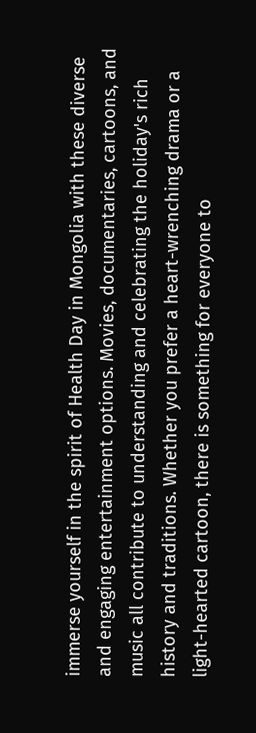immerse yourself in the spirit of Health Day in Mongolia with these diverse and engaging entertainment options. Movies, documentaries, cartoons, and music all contribute to understanding and celebrating the holiday's rich history and traditions. Whether you prefer a heart-wrenching drama or a light-hearted cartoon, there is something for everyone to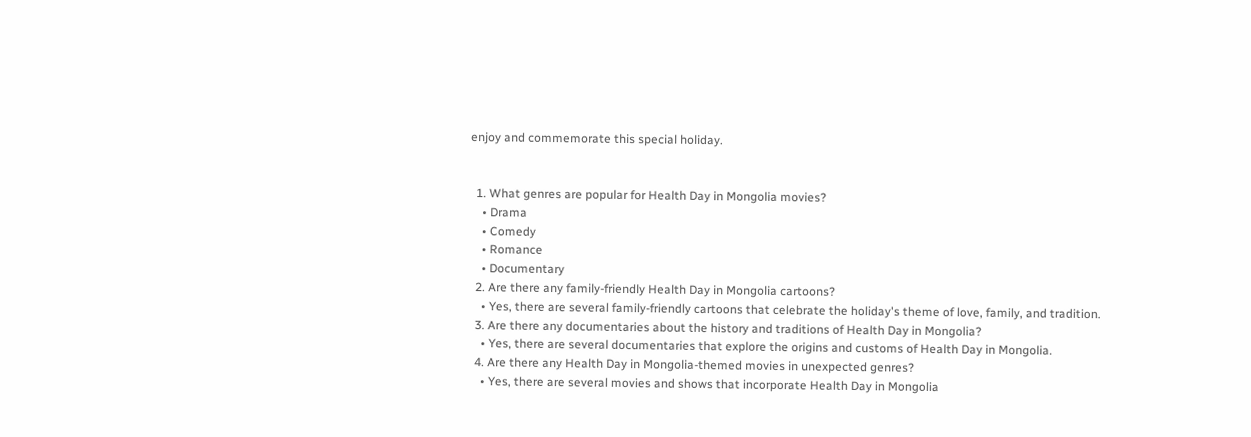enjoy and commemorate this special holiday.


  1. What genres are popular for Health Day in Mongolia movies?
    • Drama
    • Comedy
    • Romance
    • Documentary
  2. Are there any family-friendly Health Day in Mongolia cartoons?
    • Yes, there are several family-friendly cartoons that celebrate the holiday's theme of love, family, and tradition.
  3. Are there any documentaries about the history and traditions of Health Day in Mongolia?
    • Yes, there are several documentaries that explore the origins and customs of Health Day in Mongolia.
  4. Are there any Health Day in Mongolia-themed movies in unexpected genres?
    • Yes, there are several movies and shows that incorporate Health Day in Mongolia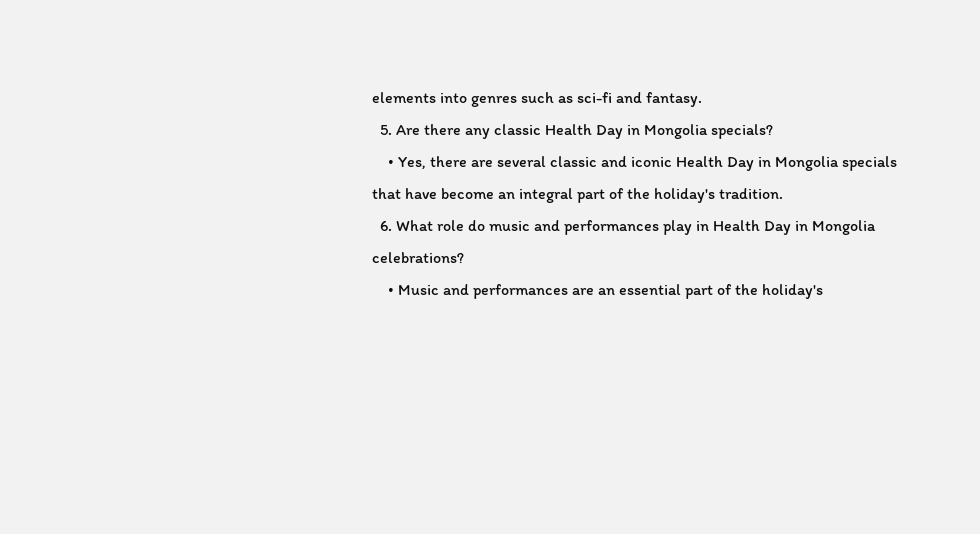elements into genres such as sci-fi and fantasy.
  5. Are there any classic Health Day in Mongolia specials?
    • Yes, there are several classic and iconic Health Day in Mongolia specials that have become an integral part of the holiday's tradition.
  6. What role do music and performances play in Health Day in Mongolia celebrations?
    • Music and performances are an essential part of the holiday's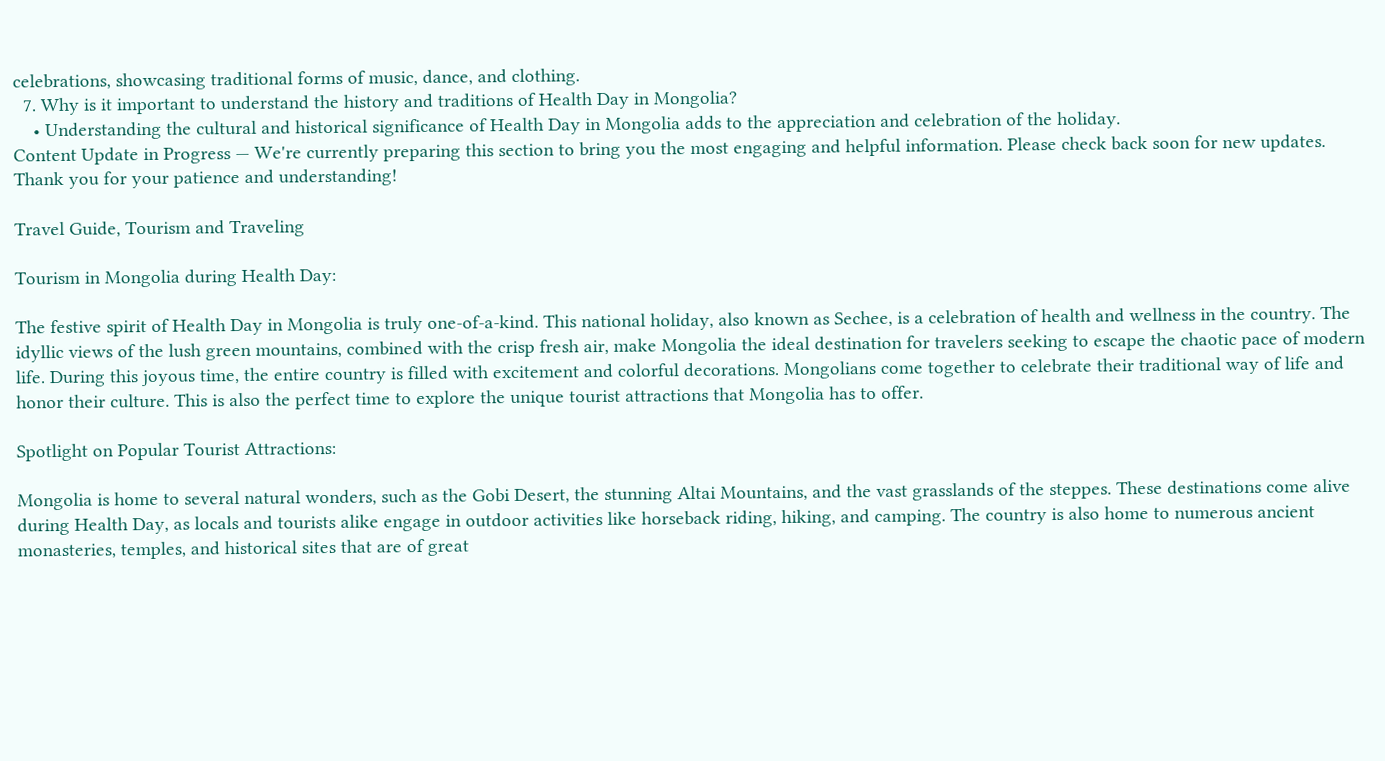celebrations, showcasing traditional forms of music, dance, and clothing.
  7. Why is it important to understand the history and traditions of Health Day in Mongolia?
    • Understanding the cultural and historical significance of Health Day in Mongolia adds to the appreciation and celebration of the holiday.
Content Update in Progress — We're currently preparing this section to bring you the most engaging and helpful information. Please check back soon for new updates. Thank you for your patience and understanding!

Travel Guide, Tourism and Traveling

Tourism in Mongolia during Health Day:

The festive spirit of Health Day in Mongolia is truly one-of-a-kind. This national holiday, also known as Sechee, is a celebration of health and wellness in the country. The idyllic views of the lush green mountains, combined with the crisp fresh air, make Mongolia the ideal destination for travelers seeking to escape the chaotic pace of modern life. During this joyous time, the entire country is filled with excitement and colorful decorations. Mongolians come together to celebrate their traditional way of life and honor their culture. This is also the perfect time to explore the unique tourist attractions that Mongolia has to offer.

Spotlight on Popular Tourist Attractions:

Mongolia is home to several natural wonders, such as the Gobi Desert, the stunning Altai Mountains, and the vast grasslands of the steppes. These destinations come alive during Health Day, as locals and tourists alike engage in outdoor activities like horseback riding, hiking, and camping. The country is also home to numerous ancient monasteries, temples, and historical sites that are of great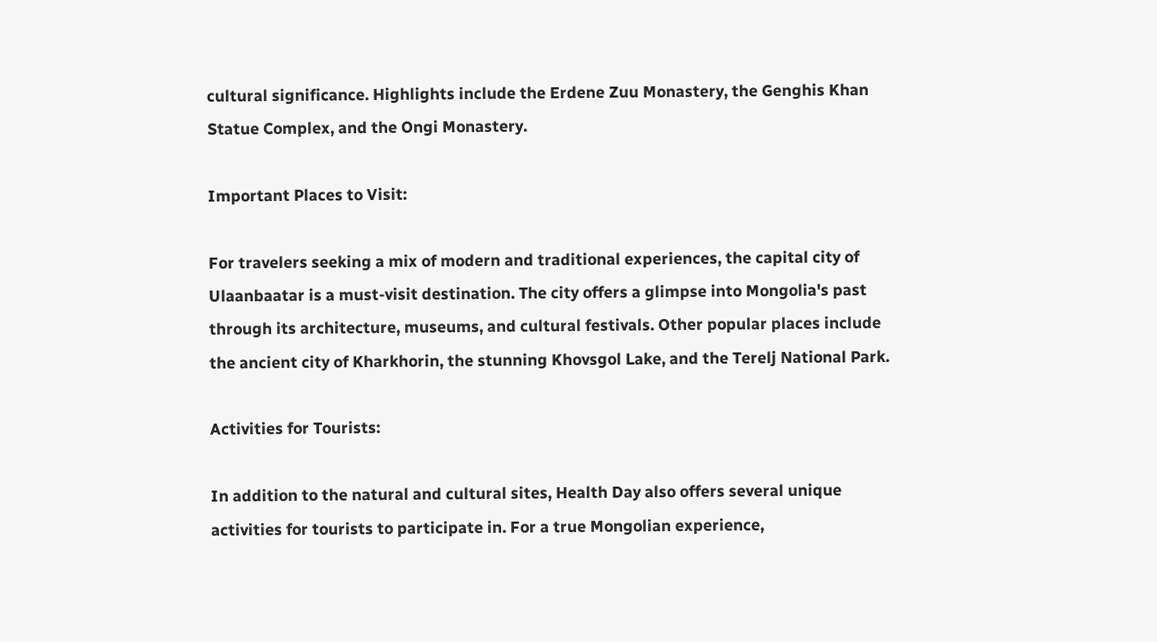cultural significance. Highlights include the Erdene Zuu Monastery, the Genghis Khan Statue Complex, and the Ongi Monastery.

Important Places to Visit:

For travelers seeking a mix of modern and traditional experiences, the capital city of Ulaanbaatar is a must-visit destination. The city offers a glimpse into Mongolia's past through its architecture, museums, and cultural festivals. Other popular places include the ancient city of Kharkhorin, the stunning Khovsgol Lake, and the Terelj National Park.

Activities for Tourists:

In addition to the natural and cultural sites, Health Day also offers several unique activities for tourists to participate in. For a true Mongolian experience,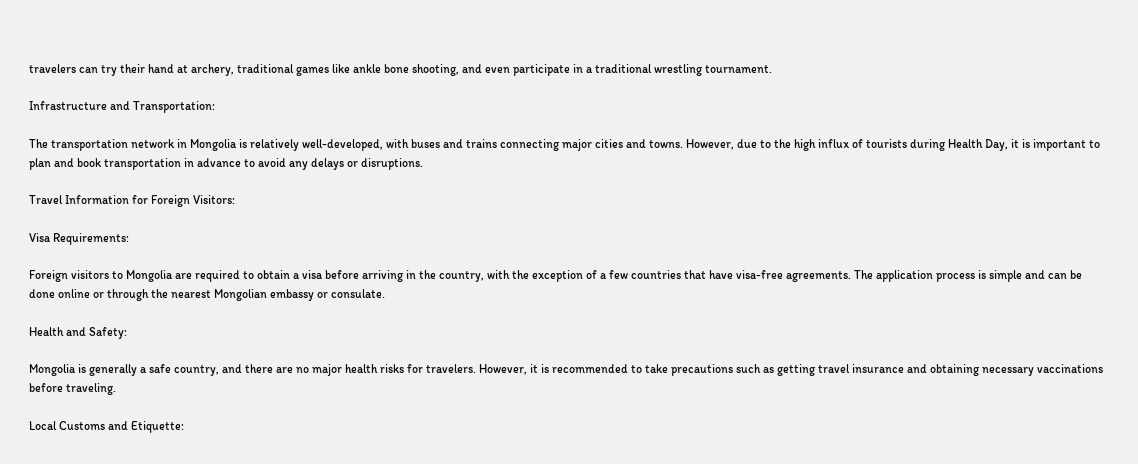travelers can try their hand at archery, traditional games like ankle bone shooting, and even participate in a traditional wrestling tournament.

Infrastructure and Transportation:

The transportation network in Mongolia is relatively well-developed, with buses and trains connecting major cities and towns. However, due to the high influx of tourists during Health Day, it is important to plan and book transportation in advance to avoid any delays or disruptions.

Travel Information for Foreign Visitors:

Visa Requirements:

Foreign visitors to Mongolia are required to obtain a visa before arriving in the country, with the exception of a few countries that have visa-free agreements. The application process is simple and can be done online or through the nearest Mongolian embassy or consulate.

Health and Safety:

Mongolia is generally a safe country, and there are no major health risks for travelers. However, it is recommended to take precautions such as getting travel insurance and obtaining necessary vaccinations before traveling.

Local Customs and Etiquette: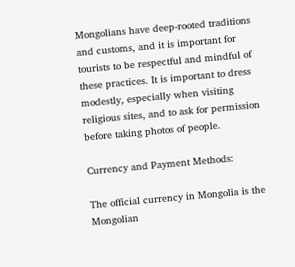Mongolians have deep-rooted traditions and customs, and it is important for tourists to be respectful and mindful of these practices. It is important to dress modestly, especially when visiting religious sites, and to ask for permission before taking photos of people.

Currency and Payment Methods:

The official currency in Mongolia is the Mongolian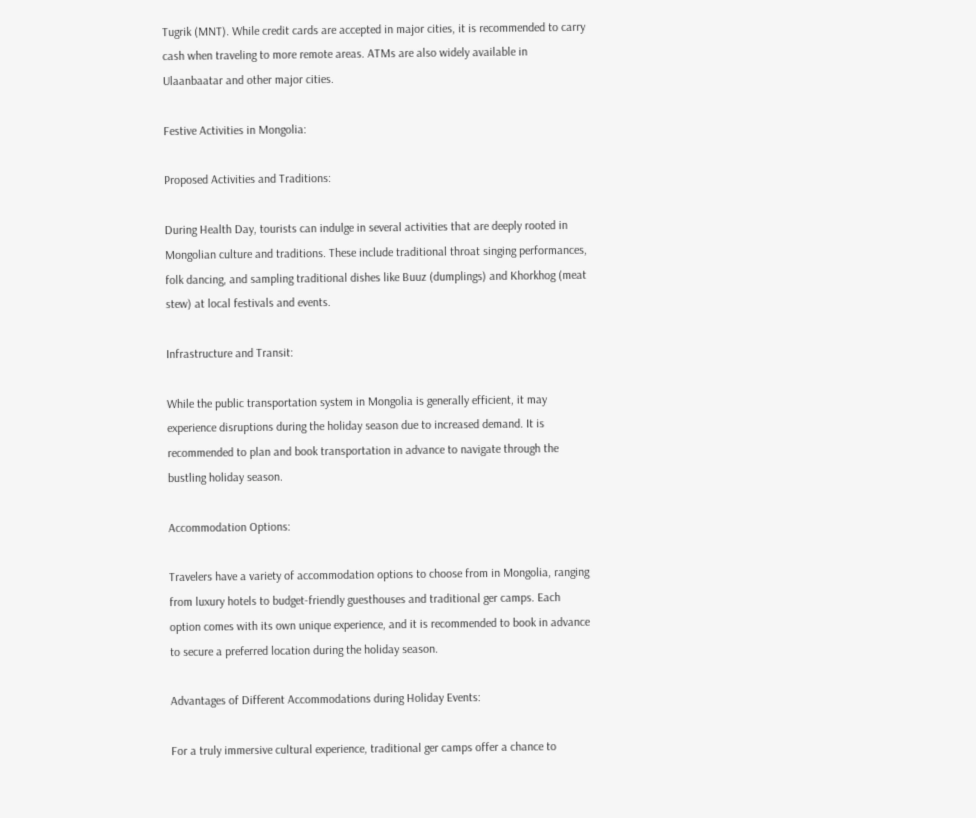Tugrik (MNT). While credit cards are accepted in major cities, it is recommended to carry cash when traveling to more remote areas. ATMs are also widely available in Ulaanbaatar and other major cities.

Festive Activities in Mongolia:

Proposed Activities and Traditions:

During Health Day, tourists can indulge in several activities that are deeply rooted in Mongolian culture and traditions. These include traditional throat singing performances, folk dancing, and sampling traditional dishes like Buuz (dumplings) and Khorkhog (meat stew) at local festivals and events.

Infrastructure and Transit:

While the public transportation system in Mongolia is generally efficient, it may experience disruptions during the holiday season due to increased demand. It is recommended to plan and book transportation in advance to navigate through the bustling holiday season.

Accommodation Options:

Travelers have a variety of accommodation options to choose from in Mongolia, ranging from luxury hotels to budget-friendly guesthouses and traditional ger camps. Each option comes with its own unique experience, and it is recommended to book in advance to secure a preferred location during the holiday season.

Advantages of Different Accommodations during Holiday Events:

For a truly immersive cultural experience, traditional ger camps offer a chance to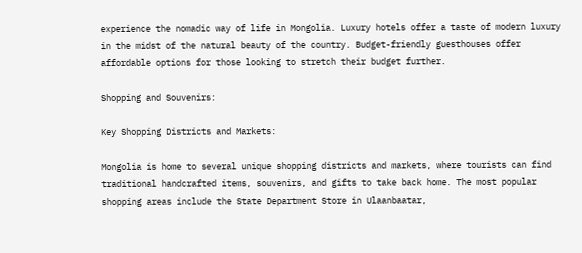experience the nomadic way of life in Mongolia. Luxury hotels offer a taste of modern luxury in the midst of the natural beauty of the country. Budget-friendly guesthouses offer affordable options for those looking to stretch their budget further.

Shopping and Souvenirs:

Key Shopping Districts and Markets:

Mongolia is home to several unique shopping districts and markets, where tourists can find traditional handcrafted items, souvenirs, and gifts to take back home. The most popular shopping areas include the State Department Store in Ulaanbaatar,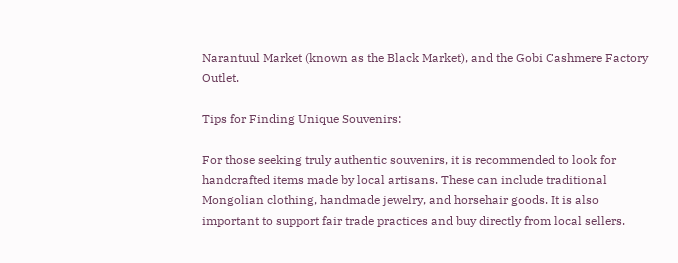Narantuul Market (known as the Black Market), and the Gobi Cashmere Factory Outlet.

Tips for Finding Unique Souvenirs:

For those seeking truly authentic souvenirs, it is recommended to look for handcrafted items made by local artisans. These can include traditional Mongolian clothing, handmade jewelry, and horsehair goods. It is also important to support fair trade practices and buy directly from local sellers.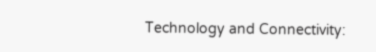Technology and Connectivity: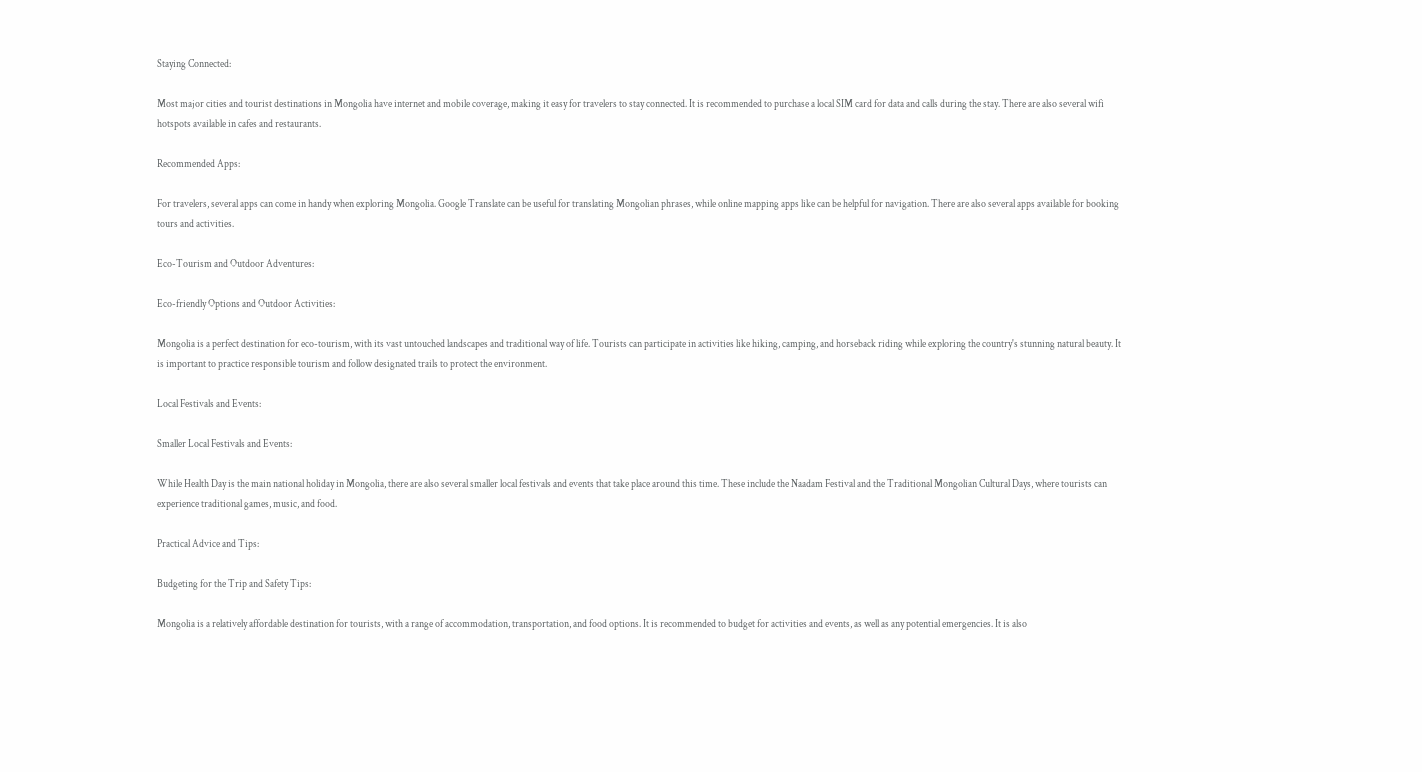Staying Connected:

Most major cities and tourist destinations in Mongolia have internet and mobile coverage, making it easy for travelers to stay connected. It is recommended to purchase a local SIM card for data and calls during the stay. There are also several wifi hotspots available in cafes and restaurants.

Recommended Apps:

For travelers, several apps can come in handy when exploring Mongolia. Google Translate can be useful for translating Mongolian phrases, while online mapping apps like can be helpful for navigation. There are also several apps available for booking tours and activities.

Eco-Tourism and Outdoor Adventures:

Eco-friendly Options and Outdoor Activities:

Mongolia is a perfect destination for eco-tourism, with its vast untouched landscapes and traditional way of life. Tourists can participate in activities like hiking, camping, and horseback riding while exploring the country's stunning natural beauty. It is important to practice responsible tourism and follow designated trails to protect the environment.

Local Festivals and Events:

Smaller Local Festivals and Events:

While Health Day is the main national holiday in Mongolia, there are also several smaller local festivals and events that take place around this time. These include the Naadam Festival and the Traditional Mongolian Cultural Days, where tourists can experience traditional games, music, and food.

Practical Advice and Tips:

Budgeting for the Trip and Safety Tips:

Mongolia is a relatively affordable destination for tourists, with a range of accommodation, transportation, and food options. It is recommended to budget for activities and events, as well as any potential emergencies. It is also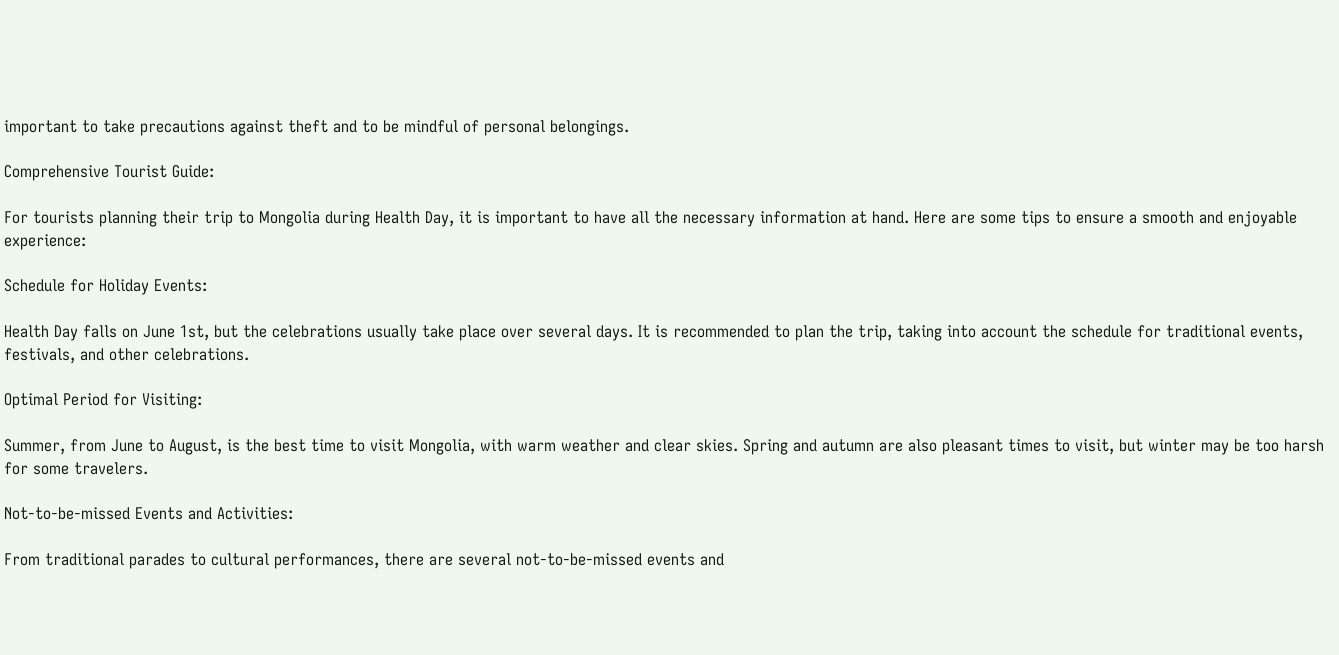important to take precautions against theft and to be mindful of personal belongings.

Comprehensive Tourist Guide:

For tourists planning their trip to Mongolia during Health Day, it is important to have all the necessary information at hand. Here are some tips to ensure a smooth and enjoyable experience:

Schedule for Holiday Events:

Health Day falls on June 1st, but the celebrations usually take place over several days. It is recommended to plan the trip, taking into account the schedule for traditional events, festivals, and other celebrations.

Optimal Period for Visiting:

Summer, from June to August, is the best time to visit Mongolia, with warm weather and clear skies. Spring and autumn are also pleasant times to visit, but winter may be too harsh for some travelers.

Not-to-be-missed Events and Activities:

From traditional parades to cultural performances, there are several not-to-be-missed events and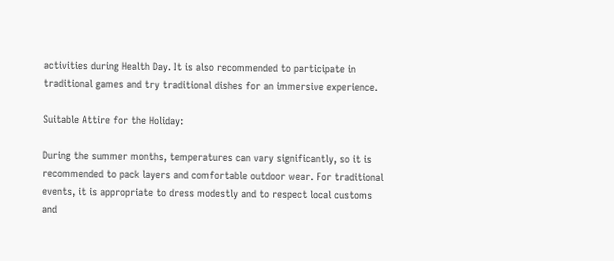activities during Health Day. It is also recommended to participate in traditional games and try traditional dishes for an immersive experience.

Suitable Attire for the Holiday:

During the summer months, temperatures can vary significantly, so it is recommended to pack layers and comfortable outdoor wear. For traditional events, it is appropriate to dress modestly and to respect local customs and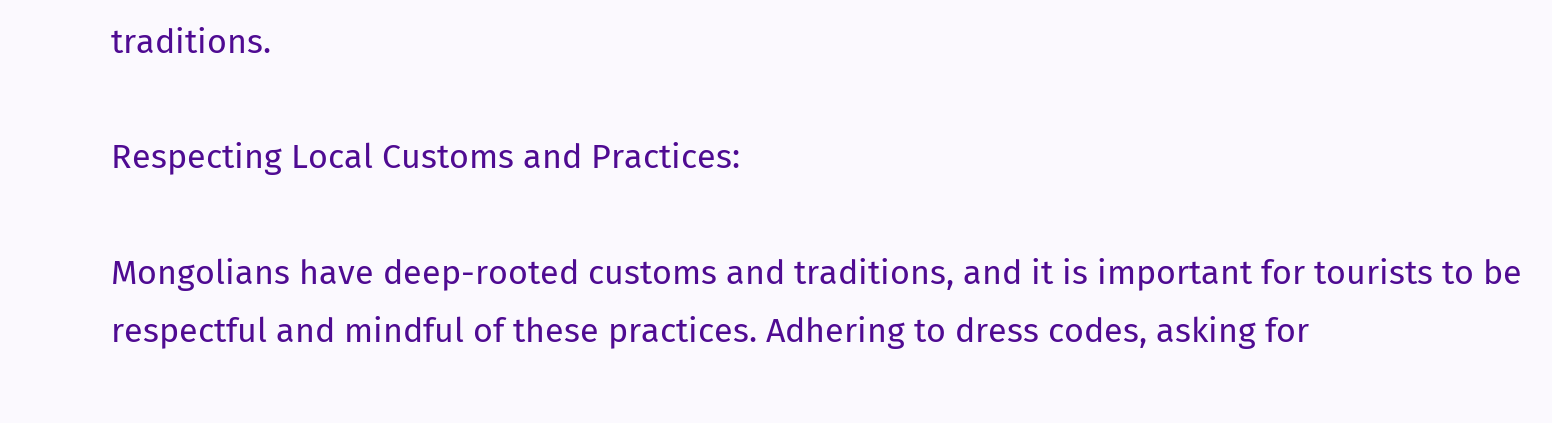traditions.

Respecting Local Customs and Practices:

Mongolians have deep-rooted customs and traditions, and it is important for tourists to be respectful and mindful of these practices. Adhering to dress codes, asking for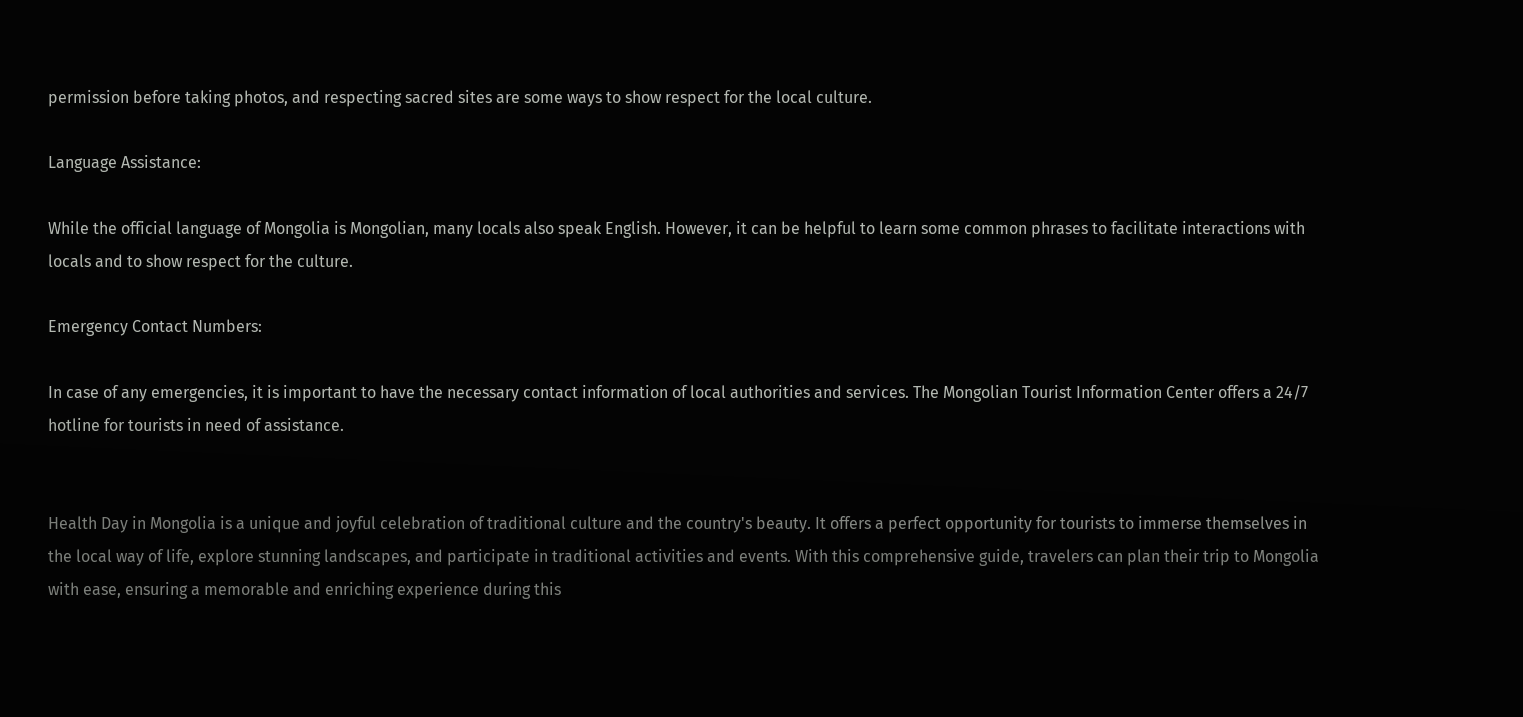permission before taking photos, and respecting sacred sites are some ways to show respect for the local culture.

Language Assistance:

While the official language of Mongolia is Mongolian, many locals also speak English. However, it can be helpful to learn some common phrases to facilitate interactions with locals and to show respect for the culture.

Emergency Contact Numbers:

In case of any emergencies, it is important to have the necessary contact information of local authorities and services. The Mongolian Tourist Information Center offers a 24/7 hotline for tourists in need of assistance.


Health Day in Mongolia is a unique and joyful celebration of traditional culture and the country's beauty. It offers a perfect opportunity for tourists to immerse themselves in the local way of life, explore stunning landscapes, and participate in traditional activities and events. With this comprehensive guide, travelers can plan their trip to Mongolia with ease, ensuring a memorable and enriching experience during this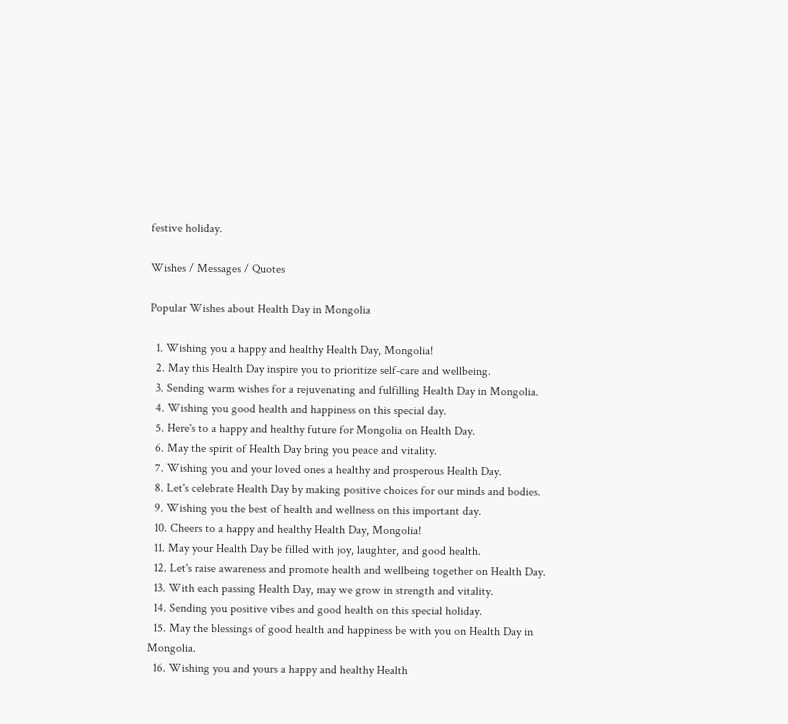festive holiday.

Wishes / Messages / Quotes

Popular Wishes about Health Day in Mongolia

  1. Wishing you a happy and healthy Health Day, Mongolia!
  2. May this Health Day inspire you to prioritize self-care and wellbeing.
  3. Sending warm wishes for a rejuvenating and fulfilling Health Day in Mongolia.
  4. Wishing you good health and happiness on this special day.
  5. Here's to a happy and healthy future for Mongolia on Health Day.
  6. May the spirit of Health Day bring you peace and vitality.
  7. Wishing you and your loved ones a healthy and prosperous Health Day.
  8. Let's celebrate Health Day by making positive choices for our minds and bodies.
  9. Wishing you the best of health and wellness on this important day.
  10. Cheers to a happy and healthy Health Day, Mongolia!
  11. May your Health Day be filled with joy, laughter, and good health.
  12. Let's raise awareness and promote health and wellbeing together on Health Day.
  13. With each passing Health Day, may we grow in strength and vitality.
  14. Sending you positive vibes and good health on this special holiday.
  15. May the blessings of good health and happiness be with you on Health Day in Mongolia.
  16. Wishing you and yours a happy and healthy Health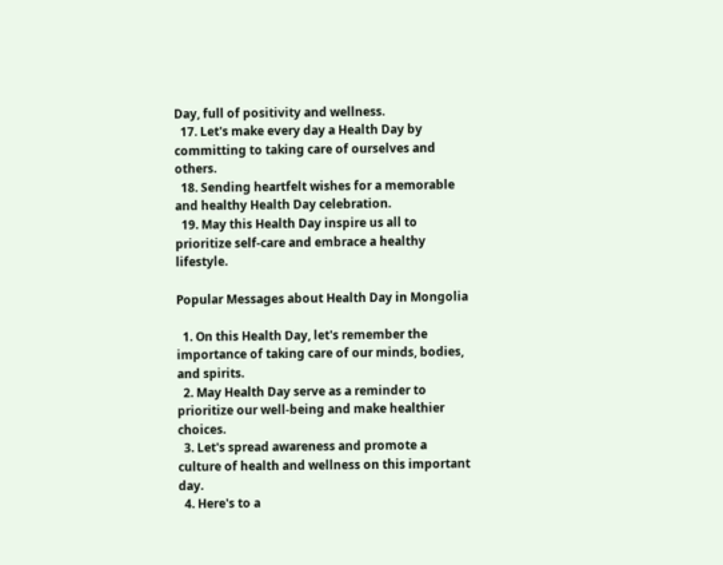Day, full of positivity and wellness.
  17. Let's make every day a Health Day by committing to taking care of ourselves and others.
  18. Sending heartfelt wishes for a memorable and healthy Health Day celebration.
  19. May this Health Day inspire us all to prioritize self-care and embrace a healthy lifestyle.

Popular Messages about Health Day in Mongolia

  1. On this Health Day, let's remember the importance of taking care of our minds, bodies, and spirits.
  2. May Health Day serve as a reminder to prioritize our well-being and make healthier choices.
  3. Let's spread awareness and promote a culture of health and wellness on this important day.
  4. Here's to a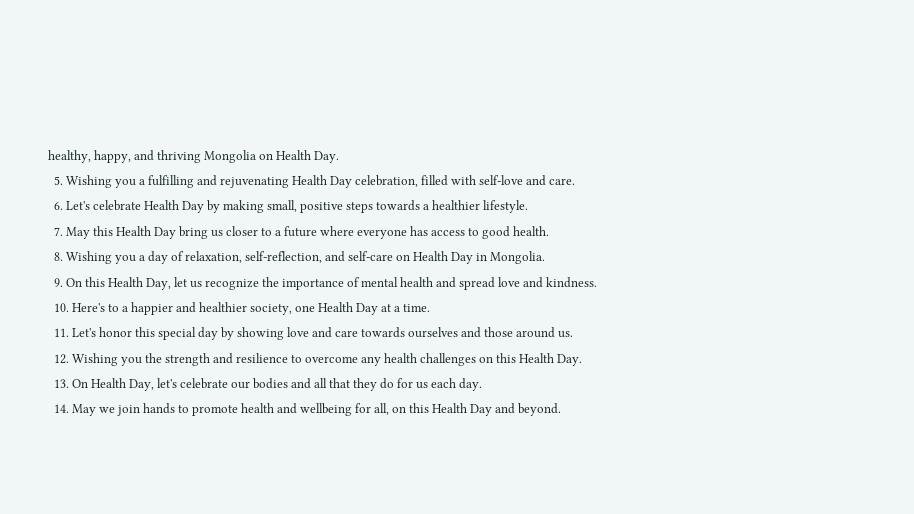healthy, happy, and thriving Mongolia on Health Day.
  5. Wishing you a fulfilling and rejuvenating Health Day celebration, filled with self-love and care.
  6. Let's celebrate Health Day by making small, positive steps towards a healthier lifestyle.
  7. May this Health Day bring us closer to a future where everyone has access to good health.
  8. Wishing you a day of relaxation, self-reflection, and self-care on Health Day in Mongolia.
  9. On this Health Day, let us recognize the importance of mental health and spread love and kindness.
  10. Here's to a happier and healthier society, one Health Day at a time.
  11. Let's honor this special day by showing love and care towards ourselves and those around us.
  12. Wishing you the strength and resilience to overcome any health challenges on this Health Day.
  13. On Health Day, let's celebrate our bodies and all that they do for us each day.
  14. May we join hands to promote health and wellbeing for all, on this Health Day and beyond.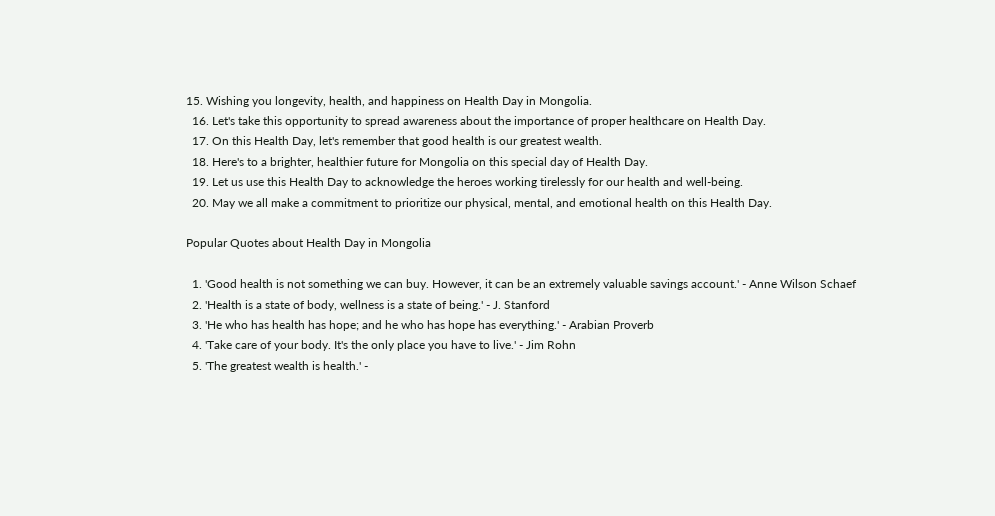15. Wishing you longevity, health, and happiness on Health Day in Mongolia.
  16. Let's take this opportunity to spread awareness about the importance of proper healthcare on Health Day.
  17. On this Health Day, let's remember that good health is our greatest wealth.
  18. Here's to a brighter, healthier future for Mongolia on this special day of Health Day.
  19. Let us use this Health Day to acknowledge the heroes working tirelessly for our health and well-being.
  20. May we all make a commitment to prioritize our physical, mental, and emotional health on this Health Day.

Popular Quotes about Health Day in Mongolia

  1. 'Good health is not something we can buy. However, it can be an extremely valuable savings account.' - Anne Wilson Schaef
  2. 'Health is a state of body, wellness is a state of being.' - J. Stanford
  3. 'He who has health has hope; and he who has hope has everything.' - Arabian Proverb
  4. 'Take care of your body. It's the only place you have to live.' - Jim Rohn
  5. 'The greatest wealth is health.' -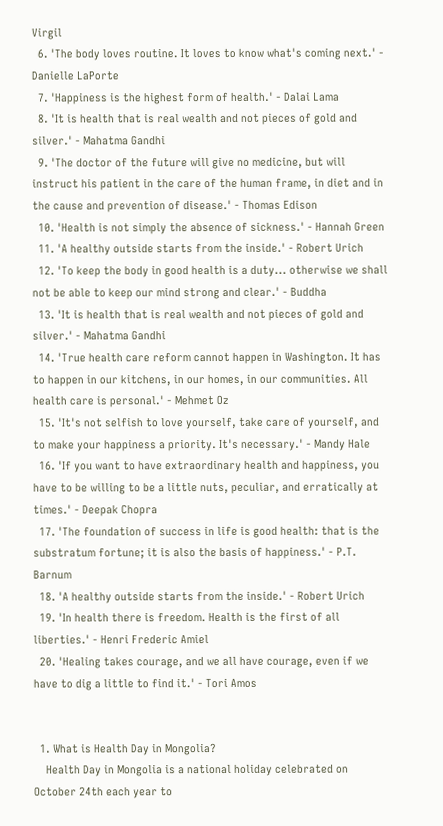Virgil
  6. 'The body loves routine. It loves to know what's coming next.' - Danielle LaPorte
  7. 'Happiness is the highest form of health.' - Dalai Lama
  8. 'It is health that is real wealth and not pieces of gold and silver.' - Mahatma Gandhi
  9. 'The doctor of the future will give no medicine, but will instruct his patient in the care of the human frame, in diet and in the cause and prevention of disease.' - Thomas Edison
  10. 'Health is not simply the absence of sickness.' - Hannah Green
  11. 'A healthy outside starts from the inside.' - Robert Urich
  12. 'To keep the body in good health is a duty... otherwise we shall not be able to keep our mind strong and clear.' - Buddha
  13. 'It is health that is real wealth and not pieces of gold and silver.' - Mahatma Gandhi
  14. 'True health care reform cannot happen in Washington. It has to happen in our kitchens, in our homes, in our communities. All health care is personal.' - Mehmet Oz
  15. 'It's not selfish to love yourself, take care of yourself, and to make your happiness a priority. It's necessary.' - Mandy Hale
  16. 'If you want to have extraordinary health and happiness, you have to be willing to be a little nuts, peculiar, and erratically at times.' - Deepak Chopra
  17. 'The foundation of success in life is good health: that is the substratum fortune; it is also the basis of happiness.' - P.T. Barnum
  18. 'A healthy outside starts from the inside.' - Robert Urich
  19. 'In health there is freedom. Health is the first of all liberties.' - Henri Frederic Amiel
  20. 'Healing takes courage, and we all have courage, even if we have to dig a little to find it.' - Tori Amos


  1. What is Health Day in Mongolia?
    Health Day in Mongolia is a national holiday celebrated on October 24th each year to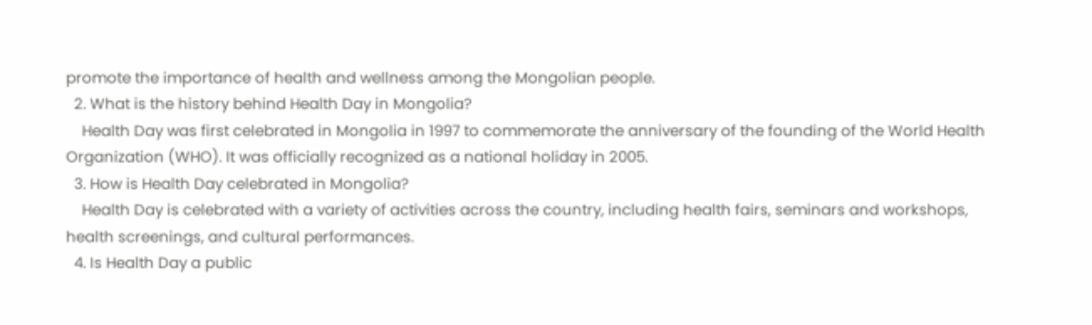promote the importance of health and wellness among the Mongolian people.
  2. What is the history behind Health Day in Mongolia?
    Health Day was first celebrated in Mongolia in 1997 to commemorate the anniversary of the founding of the World Health Organization (WHO). It was officially recognized as a national holiday in 2005.
  3. How is Health Day celebrated in Mongolia?
    Health Day is celebrated with a variety of activities across the country, including health fairs, seminars and workshops, health screenings, and cultural performances.
  4. Is Health Day a public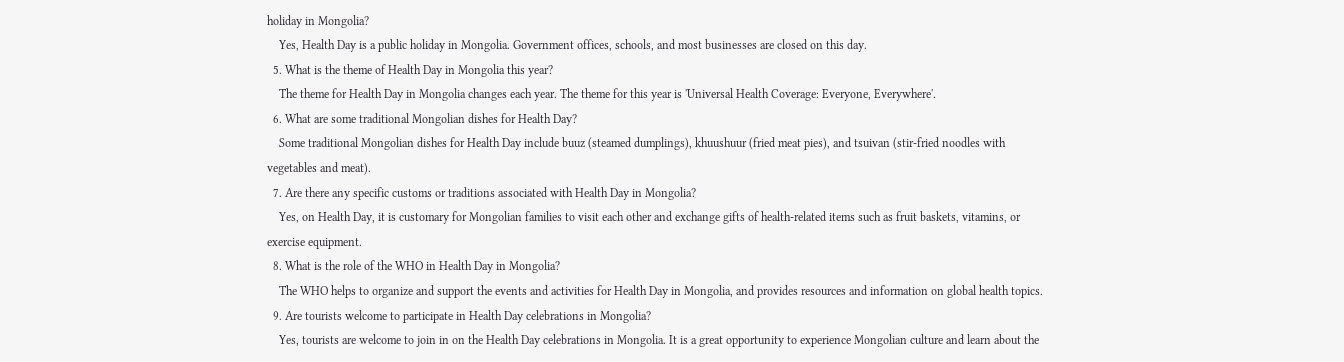holiday in Mongolia?
    Yes, Health Day is a public holiday in Mongolia. Government offices, schools, and most businesses are closed on this day.
  5. What is the theme of Health Day in Mongolia this year?
    The theme for Health Day in Mongolia changes each year. The theme for this year is 'Universal Health Coverage: Everyone, Everywhere'.
  6. What are some traditional Mongolian dishes for Health Day?
    Some traditional Mongolian dishes for Health Day include buuz (steamed dumplings), khuushuur (fried meat pies), and tsuivan (stir-fried noodles with vegetables and meat).
  7. Are there any specific customs or traditions associated with Health Day in Mongolia?
    Yes, on Health Day, it is customary for Mongolian families to visit each other and exchange gifts of health-related items such as fruit baskets, vitamins, or exercise equipment.
  8. What is the role of the WHO in Health Day in Mongolia?
    The WHO helps to organize and support the events and activities for Health Day in Mongolia, and provides resources and information on global health topics.
  9. Are tourists welcome to participate in Health Day celebrations in Mongolia?
    Yes, tourists are welcome to join in on the Health Day celebrations in Mongolia. It is a great opportunity to experience Mongolian culture and learn about the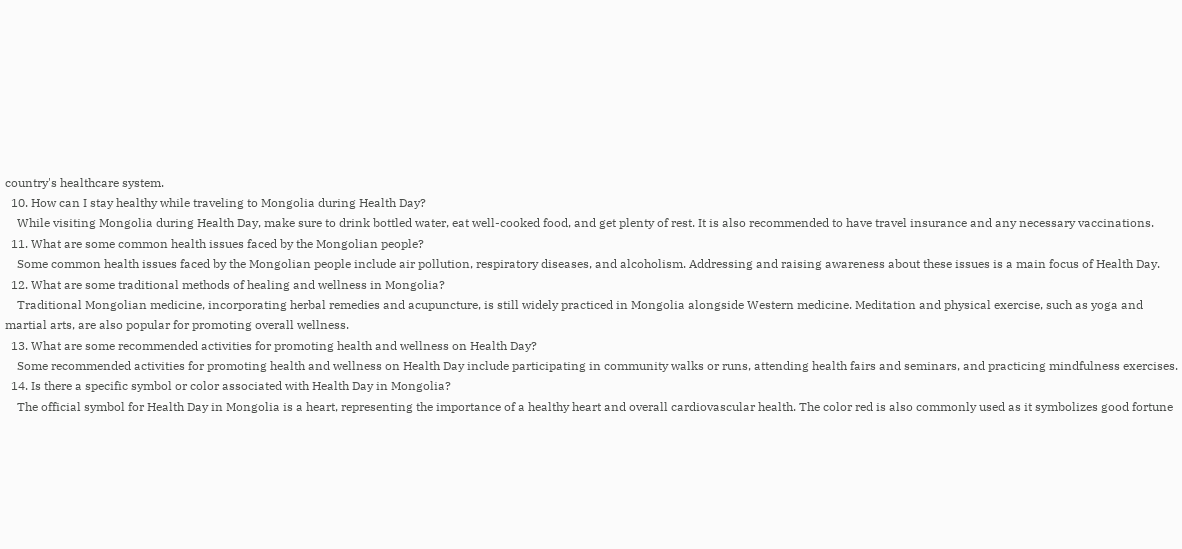country's healthcare system.
  10. How can I stay healthy while traveling to Mongolia during Health Day?
    While visiting Mongolia during Health Day, make sure to drink bottled water, eat well-cooked food, and get plenty of rest. It is also recommended to have travel insurance and any necessary vaccinations.
  11. What are some common health issues faced by the Mongolian people?
    Some common health issues faced by the Mongolian people include air pollution, respiratory diseases, and alcoholism. Addressing and raising awareness about these issues is a main focus of Health Day.
  12. What are some traditional methods of healing and wellness in Mongolia?
    Traditional Mongolian medicine, incorporating herbal remedies and acupuncture, is still widely practiced in Mongolia alongside Western medicine. Meditation and physical exercise, such as yoga and martial arts, are also popular for promoting overall wellness.
  13. What are some recommended activities for promoting health and wellness on Health Day?
    Some recommended activities for promoting health and wellness on Health Day include participating in community walks or runs, attending health fairs and seminars, and practicing mindfulness exercises.
  14. Is there a specific symbol or color associated with Health Day in Mongolia?
    The official symbol for Health Day in Mongolia is a heart, representing the importance of a healthy heart and overall cardiovascular health. The color red is also commonly used as it symbolizes good fortune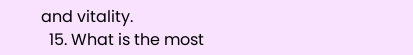and vitality.
  15. What is the most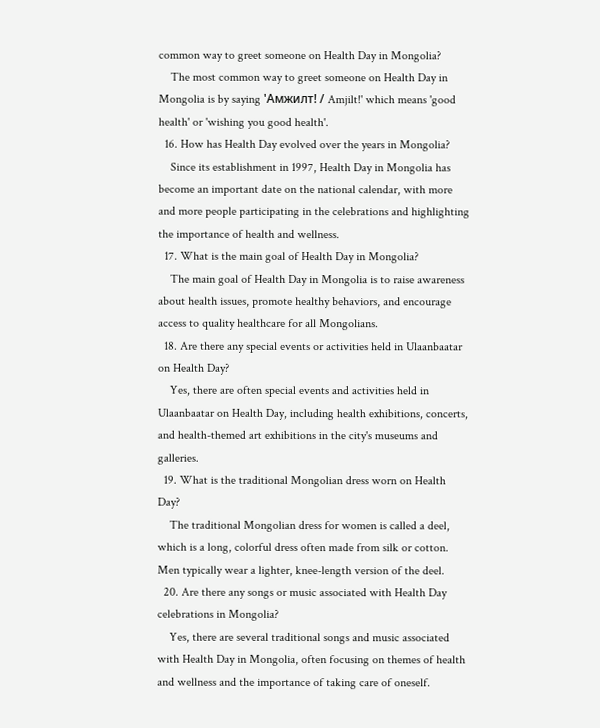common way to greet someone on Health Day in Mongolia?
    The most common way to greet someone on Health Day in Mongolia is by saying 'Амжилт! / Amjilt!' which means 'good health' or 'wishing you good health'.
  16. How has Health Day evolved over the years in Mongolia?
    Since its establishment in 1997, Health Day in Mongolia has become an important date on the national calendar, with more and more people participating in the celebrations and highlighting the importance of health and wellness.
  17. What is the main goal of Health Day in Mongolia?
    The main goal of Health Day in Mongolia is to raise awareness about health issues, promote healthy behaviors, and encourage access to quality healthcare for all Mongolians.
  18. Are there any special events or activities held in Ulaanbaatar on Health Day?
    Yes, there are often special events and activities held in Ulaanbaatar on Health Day, including health exhibitions, concerts, and health-themed art exhibitions in the city's museums and galleries.
  19. What is the traditional Mongolian dress worn on Health Day?
    The traditional Mongolian dress for women is called a deel, which is a long, colorful dress often made from silk or cotton. Men typically wear a lighter, knee-length version of the deel.
  20. Are there any songs or music associated with Health Day celebrations in Mongolia?
    Yes, there are several traditional songs and music associated with Health Day in Mongolia, often focusing on themes of health and wellness and the importance of taking care of oneself.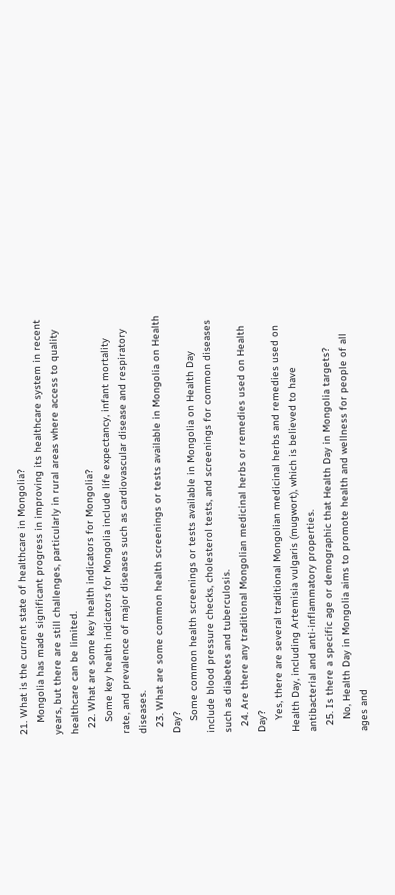21. What is the current state of healthcare in Mongolia?
    Mongolia has made significant progress in improving its healthcare system in recent years, but there are still challenges, particularly in rural areas where access to quality healthcare can be limited.
  22. What are some key health indicators for Mongolia?
    Some key health indicators for Mongolia include life expectancy, infant mortality rate, and prevalence of major diseases such as cardiovascular disease and respiratory diseases.
  23. What are some common health screenings or tests available in Mongolia on Health Day?
    Some common health screenings or tests available in Mongolia on Health Day include blood pressure checks, cholesterol tests, and screenings for common diseases such as diabetes and tuberculosis.
  24. Are there any traditional Mongolian medicinal herbs or remedies used on Health Day?
    Yes, there are several traditional Mongolian medicinal herbs and remedies used on Health Day, including Artemisia vulgaris (mugwort), which is believed to have antibacterial and anti-inflammatory properties.
  25. Is there a specific age or demographic that Health Day in Mongolia targets?
    No, Health Day in Mongolia aims to promote health and wellness for people of all ages and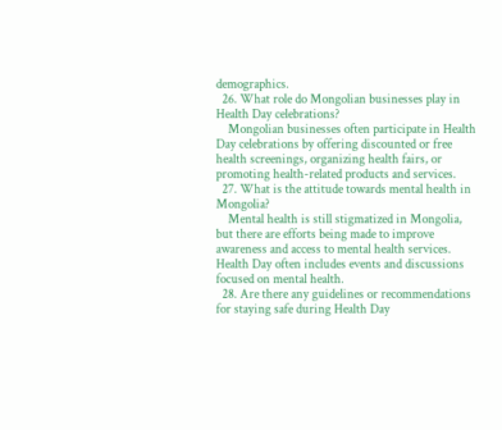demographics.
  26. What role do Mongolian businesses play in Health Day celebrations?
    Mongolian businesses often participate in Health Day celebrations by offering discounted or free health screenings, organizing health fairs, or promoting health-related products and services.
  27. What is the attitude towards mental health in Mongolia?
    Mental health is still stigmatized in Mongolia, but there are efforts being made to improve awareness and access to mental health services. Health Day often includes events and discussions focused on mental health.
  28. Are there any guidelines or recommendations for staying safe during Health Day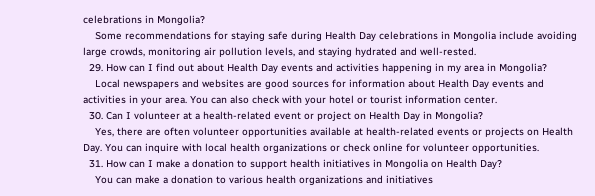celebrations in Mongolia?
    Some recommendations for staying safe during Health Day celebrations in Mongolia include avoiding large crowds, monitoring air pollution levels, and staying hydrated and well-rested.
  29. How can I find out about Health Day events and activities happening in my area in Mongolia?
    Local newspapers and websites are good sources for information about Health Day events and activities in your area. You can also check with your hotel or tourist information center.
  30. Can I volunteer at a health-related event or project on Health Day in Mongolia?
    Yes, there are often volunteer opportunities available at health-related events or projects on Health Day. You can inquire with local health organizations or check online for volunteer opportunities.
  31. How can I make a donation to support health initiatives in Mongolia on Health Day?
    You can make a donation to various health organizations and initiatives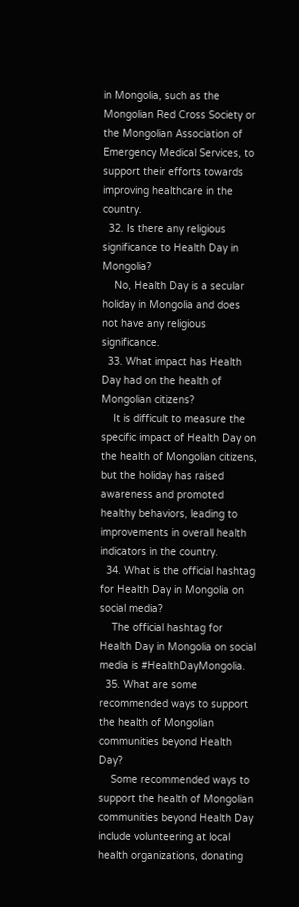in Mongolia, such as the Mongolian Red Cross Society or the Mongolian Association of Emergency Medical Services, to support their efforts towards improving healthcare in the country.
  32. Is there any religious significance to Health Day in Mongolia?
    No, Health Day is a secular holiday in Mongolia and does not have any religious significance.
  33. What impact has Health Day had on the health of Mongolian citizens?
    It is difficult to measure the specific impact of Health Day on the health of Mongolian citizens, but the holiday has raised awareness and promoted healthy behaviors, leading to improvements in overall health indicators in the country.
  34. What is the official hashtag for Health Day in Mongolia on social media?
    The official hashtag for Health Day in Mongolia on social media is #HealthDayMongolia.
  35. What are some recommended ways to support the health of Mongolian communities beyond Health Day?
    Some recommended ways to support the health of Mongolian communities beyond Health Day include volunteering at local health organizations, donating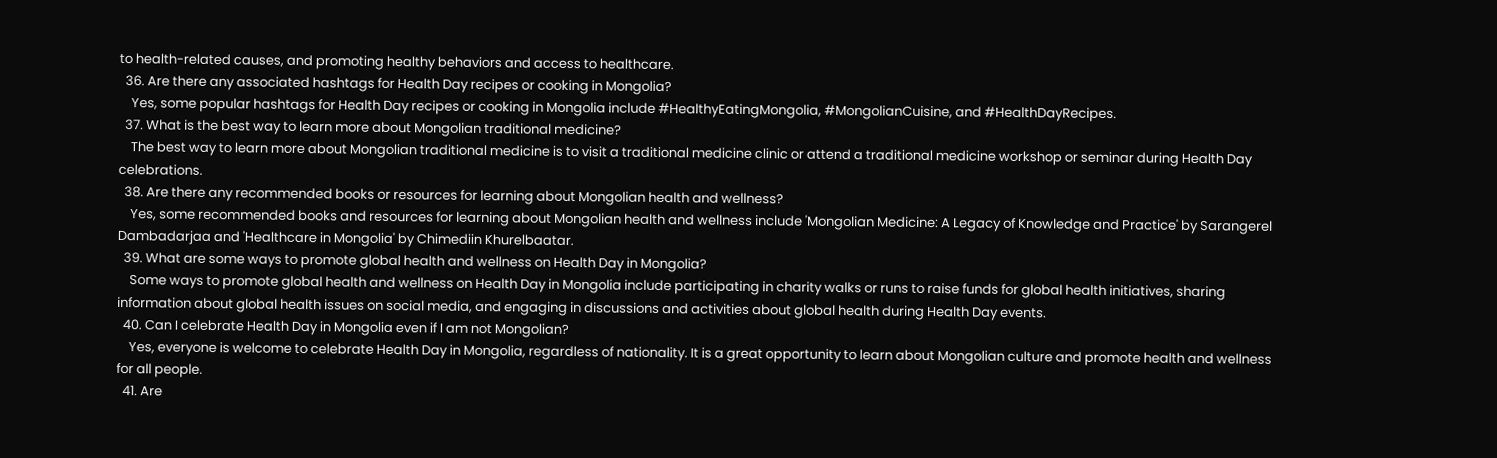to health-related causes, and promoting healthy behaviors and access to healthcare.
  36. Are there any associated hashtags for Health Day recipes or cooking in Mongolia?
    Yes, some popular hashtags for Health Day recipes or cooking in Mongolia include #HealthyEatingMongolia, #MongolianCuisine, and #HealthDayRecipes.
  37. What is the best way to learn more about Mongolian traditional medicine?
    The best way to learn more about Mongolian traditional medicine is to visit a traditional medicine clinic or attend a traditional medicine workshop or seminar during Health Day celebrations.
  38. Are there any recommended books or resources for learning about Mongolian health and wellness?
    Yes, some recommended books and resources for learning about Mongolian health and wellness include 'Mongolian Medicine: A Legacy of Knowledge and Practice' by Sarangerel Dambadarjaa and 'Healthcare in Mongolia' by Chimediin Khurelbaatar.
  39. What are some ways to promote global health and wellness on Health Day in Mongolia?
    Some ways to promote global health and wellness on Health Day in Mongolia include participating in charity walks or runs to raise funds for global health initiatives, sharing information about global health issues on social media, and engaging in discussions and activities about global health during Health Day events.
  40. Can I celebrate Health Day in Mongolia even if I am not Mongolian?
    Yes, everyone is welcome to celebrate Health Day in Mongolia, regardless of nationality. It is a great opportunity to learn about Mongolian culture and promote health and wellness for all people.
  41. Are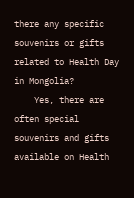there any specific souvenirs or gifts related to Health Day in Mongolia?
    Yes, there are often special souvenirs and gifts available on Health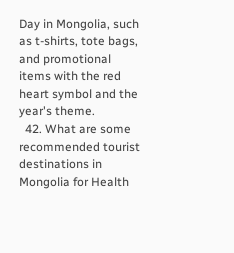Day in Mongolia, such as t-shirts, tote bags, and promotional items with the red heart symbol and the year's theme.
  42. What are some recommended tourist destinations in Mongolia for Health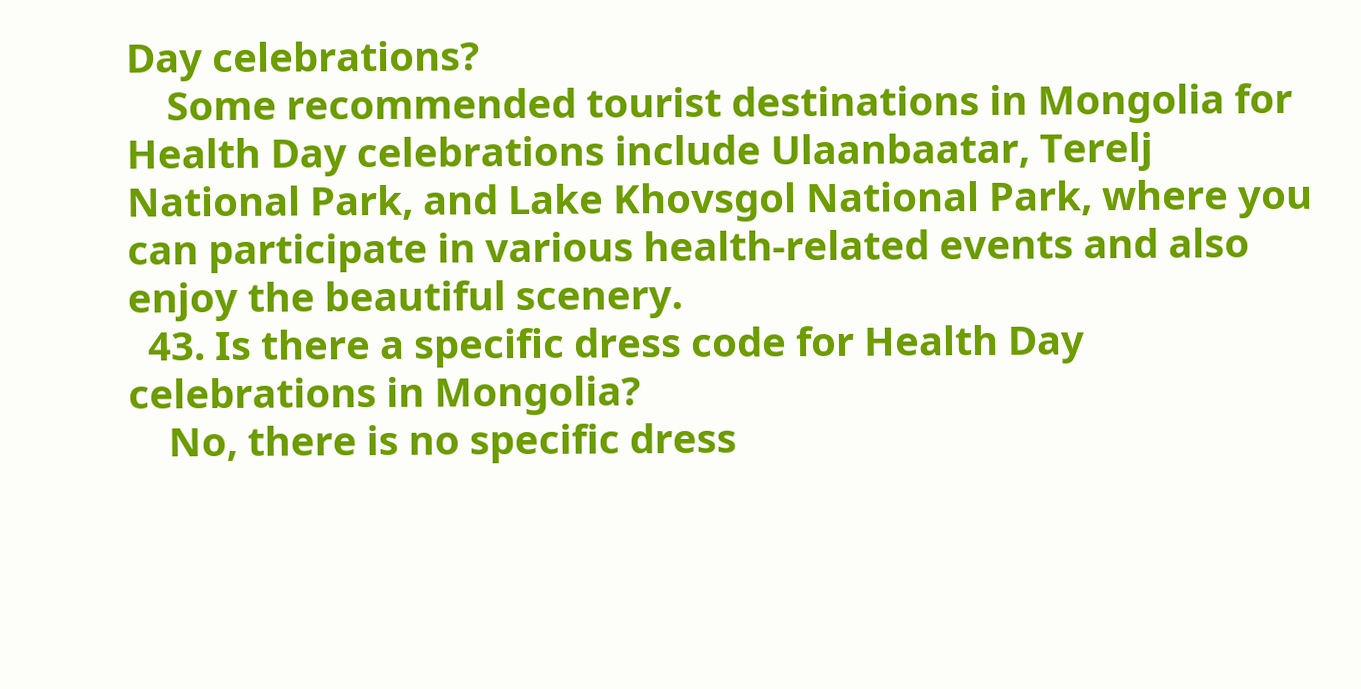Day celebrations?
    Some recommended tourist destinations in Mongolia for Health Day celebrations include Ulaanbaatar, Terelj National Park, and Lake Khovsgol National Park, where you can participate in various health-related events and also enjoy the beautiful scenery.
  43. Is there a specific dress code for Health Day celebrations in Mongolia?
    No, there is no specific dress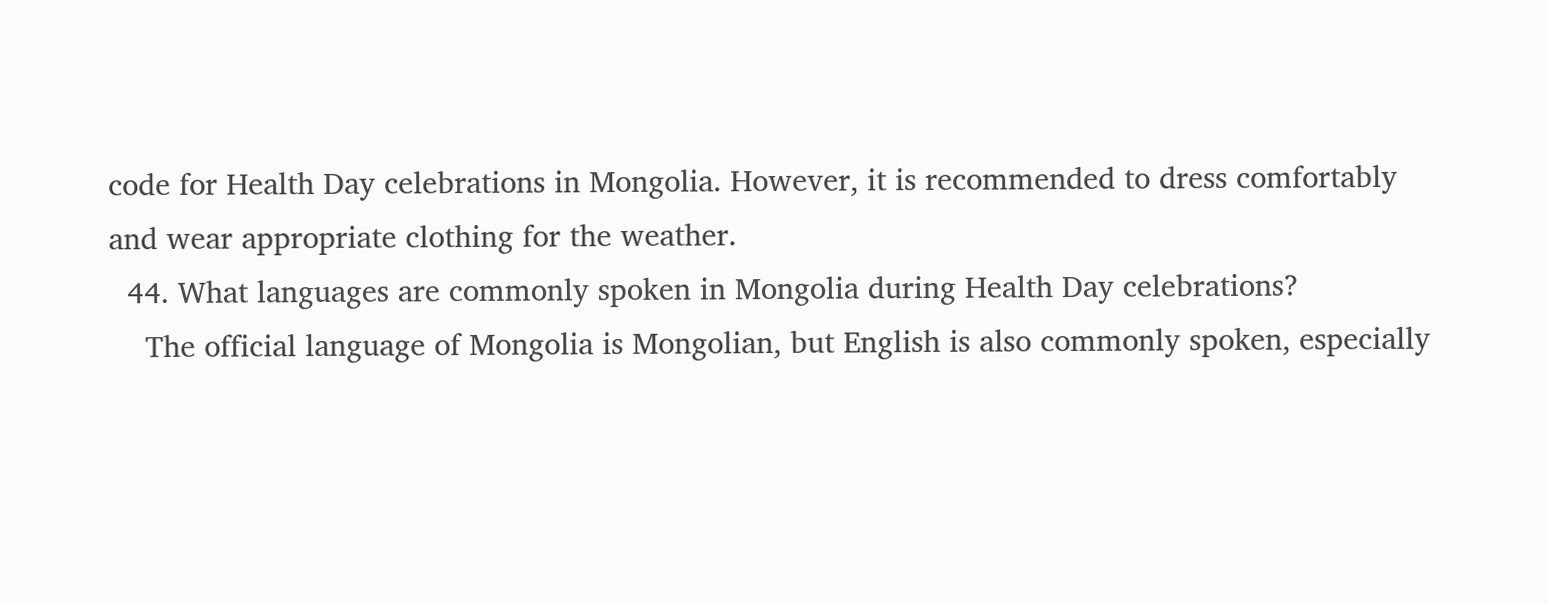code for Health Day celebrations in Mongolia. However, it is recommended to dress comfortably and wear appropriate clothing for the weather.
  44. What languages are commonly spoken in Mongolia during Health Day celebrations?
    The official language of Mongolia is Mongolian, but English is also commonly spoken, especially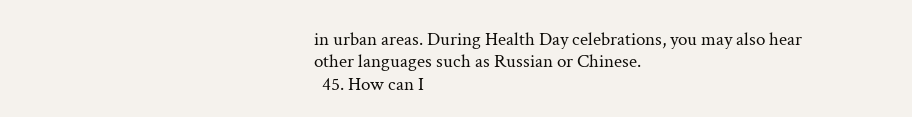in urban areas. During Health Day celebrations, you may also hear other languages such as Russian or Chinese.
  45. How can I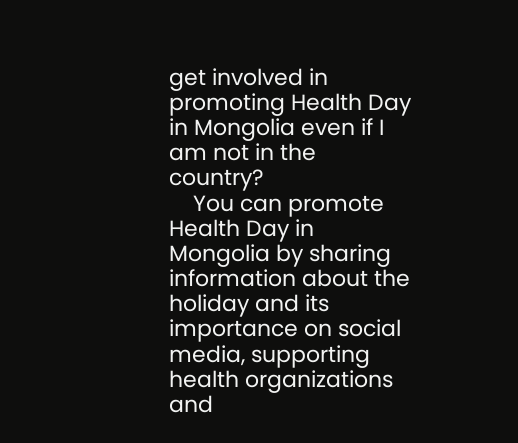get involved in promoting Health Day in Mongolia even if I am not in the country?
    You can promote Health Day in Mongolia by sharing information about the holiday and its importance on social media, supporting health organizations and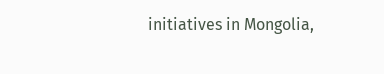initiatives in Mongolia,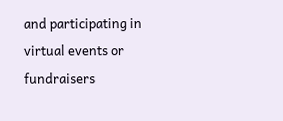and participating in virtual events or fundraisers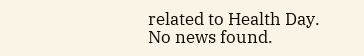related to Health Day.
No news found.